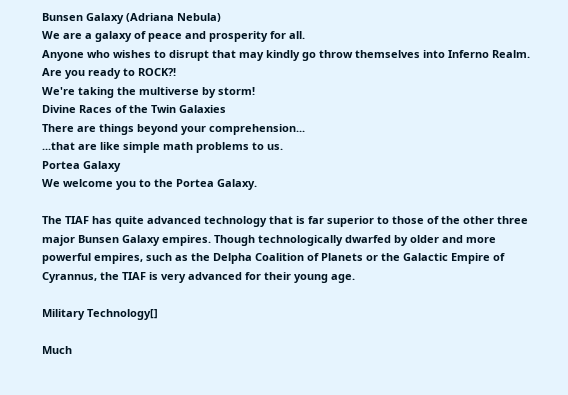Bunsen Galaxy (Adriana Nebula)
We are a galaxy of peace and prosperity for all.
Anyone who wishes to disrupt that may kindly go throw themselves into Inferno Realm.
Are you ready to ROCK?!
We're taking the multiverse by storm!
Divine Races of the Twin Galaxies
There are things beyond your comprehension...
...that are like simple math problems to us.
Portea Galaxy
We welcome you to the Portea Galaxy.

The TIAF has quite advanced technology that is far superior to those of the other three major Bunsen Galaxy empires. Though technologically dwarfed by older and more powerful empires, such as the Delpha Coalition of Planets or the Galactic Empire of Cyrannus, the TIAF is very advanced for their young age.

Military Technology[]

Much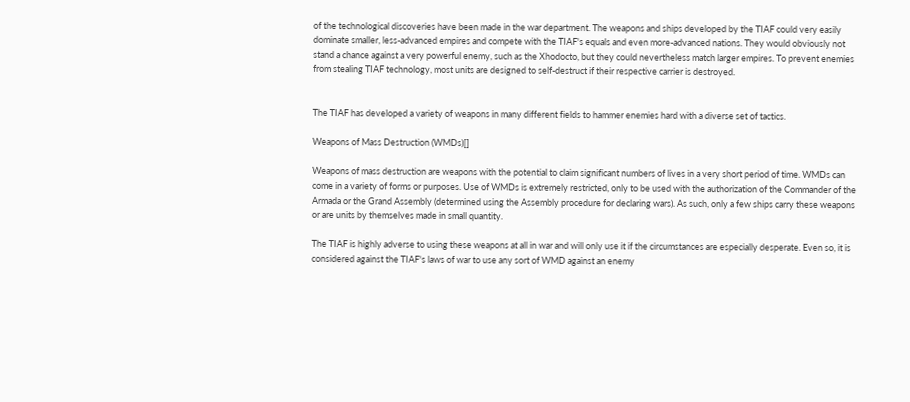of the technological discoveries have been made in the war department. The weapons and ships developed by the TIAF could very easily dominate smaller, less-advanced empires and compete with the TIAF's equals and even more-advanced nations. They would obviously not stand a chance against a very powerful enemy, such as the Xhodocto, but they could nevertheless match larger empires. To prevent enemies from stealing TIAF technology, most units are designed to self-destruct if their respective carrier is destroyed.


The TIAF has developed a variety of weapons in many different fields to hammer enemies hard with a diverse set of tactics.

Weapons of Mass Destruction (WMDs)[]

Weapons of mass destruction are weapons with the potential to claim significant numbers of lives in a very short period of time. WMDs can come in a variety of forms or purposes. Use of WMDs is extremely restricted, only to be used with the authorization of the Commander of the Armada or the Grand Assembly (determined using the Assembly procedure for declaring wars). As such, only a few ships carry these weapons or are units by themselves made in small quantity.

The TIAF is highly adverse to using these weapons at all in war and will only use it if the circumstances are especially desperate. Even so, it is considered against the TIAF's laws of war to use any sort of WMD against an enemy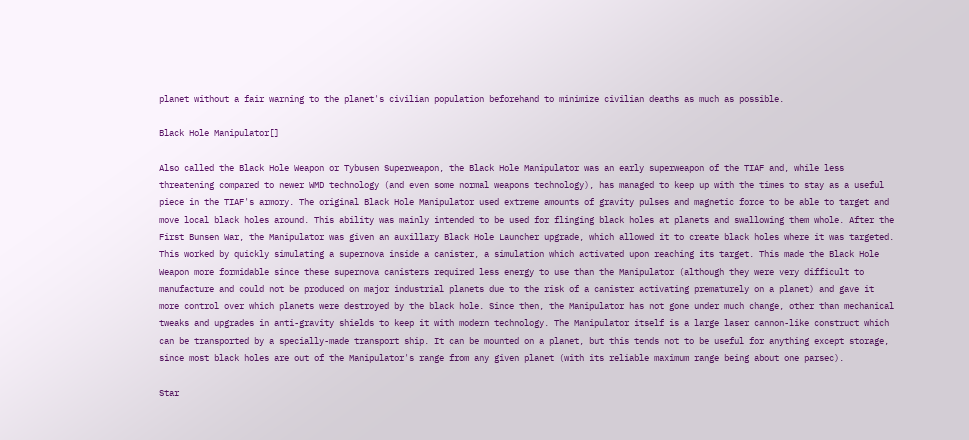planet without a fair warning to the planet's civilian population beforehand to minimize civilian deaths as much as possible.

Black Hole Manipulator[]

Also called the Black Hole Weapon or Tybusen Superweapon, the Black Hole Manipulator was an early superweapon of the TIAF and, while less threatening compared to newer WMD technology (and even some normal weapons technology), has managed to keep up with the times to stay as a useful piece in the TIAF's armory. The original Black Hole Manipulator used extreme amounts of gravity pulses and magnetic force to be able to target and move local black holes around. This ability was mainly intended to be used for flinging black holes at planets and swallowing them whole. After the First Bunsen War, the Manipulator was given an auxillary Black Hole Launcher upgrade, which allowed it to create black holes where it was targeted. This worked by quickly simulating a supernova inside a canister, a simulation which activated upon reaching its target. This made the Black Hole Weapon more formidable since these supernova canisters required less energy to use than the Manipulator (although they were very difficult to manufacture and could not be produced on major industrial planets due to the risk of a canister activating prematurely on a planet) and gave it more control over which planets were destroyed by the black hole. Since then, the Manipulator has not gone under much change, other than mechanical tweaks and upgrades in anti-gravity shields to keep it with modern technology. The Manipulator itself is a large laser cannon-like construct which can be transported by a specially-made transport ship. It can be mounted on a planet, but this tends not to be useful for anything except storage, since most black holes are out of the Manipulator's range from any given planet (with its reliable maximum range being about one parsec).

Star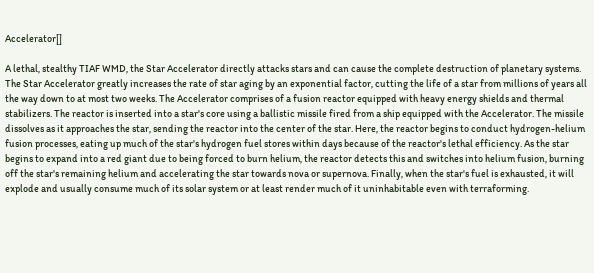Accelerator[]

A lethal, stealthy TIAF WMD, the Star Accelerator directly attacks stars and can cause the complete destruction of planetary systems. The Star Accelerator greatly increases the rate of star aging by an exponential factor, cutting the life of a star from millions of years all the way down to at most two weeks. The Accelerator comprises of a fusion reactor equipped with heavy energy shields and thermal stabilizers. The reactor is inserted into a star's core using a ballistic missile fired from a ship equipped with the Accelerator. The missile dissolves as it approaches the star, sending the reactor into the center of the star. Here, the reactor begins to conduct hydrogen-helium fusion processes, eating up much of the star's hydrogen fuel stores within days because of the reactor's lethal efficiency. As the star begins to expand into a red giant due to being forced to burn helium, the reactor detects this and switches into helium fusion, burning off the star's remaining helium and accelerating the star towards nova or supernova. Finally, when the star's fuel is exhausted, it will explode and usually consume much of its solar system or at least render much of it uninhabitable even with terraforming.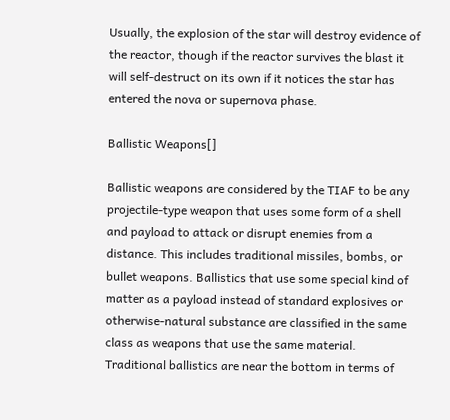Usually, the explosion of the star will destroy evidence of the reactor, though if the reactor survives the blast it will self-destruct on its own if it notices the star has entered the nova or supernova phase.

Ballistic Weapons[]

Ballistic weapons are considered by the TIAF to be any projectile-type weapon that uses some form of a shell and payload to attack or disrupt enemies from a distance. This includes traditional missiles, bombs, or bullet weapons. Ballistics that use some special kind of matter as a payload instead of standard explosives or otherwise-natural substance are classified in the same class as weapons that use the same material. Traditional ballistics are near the bottom in terms of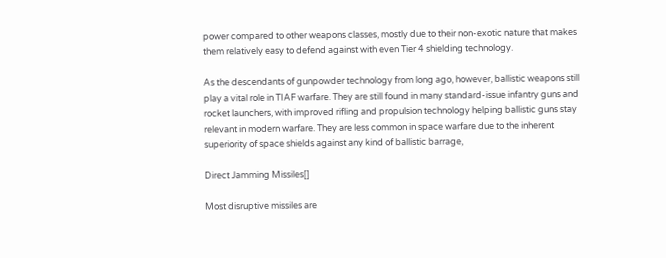power compared to other weapons classes, mostly due to their non-exotic nature that makes them relatively easy to defend against with even Tier 4 shielding technology.

As the descendants of gunpowder technology from long ago, however, ballistic weapons still play a vital role in TIAF warfare. They are still found in many standard-issue infantry guns and rocket launchers, with improved rifling and propulsion technology helping ballistic guns stay relevant in modern warfare. They are less common in space warfare due to the inherent superiority of space shields against any kind of ballistic barrage,

Direct Jamming Missiles[]

Most disruptive missiles are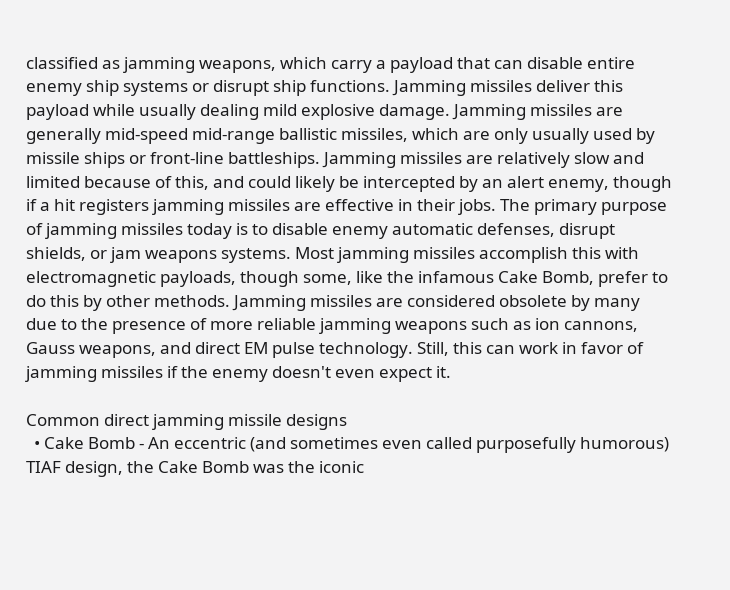classified as jamming weapons, which carry a payload that can disable entire enemy ship systems or disrupt ship functions. Jamming missiles deliver this payload while usually dealing mild explosive damage. Jamming missiles are generally mid-speed mid-range ballistic missiles, which are only usually used by missile ships or front-line battleships. Jamming missiles are relatively slow and limited because of this, and could likely be intercepted by an alert enemy, though if a hit registers jamming missiles are effective in their jobs. The primary purpose of jamming missiles today is to disable enemy automatic defenses, disrupt shields, or jam weapons systems. Most jamming missiles accomplish this with electromagnetic payloads, though some, like the infamous Cake Bomb, prefer to do this by other methods. Jamming missiles are considered obsolete by many due to the presence of more reliable jamming weapons such as ion cannons, Gauss weapons, and direct EM pulse technology. Still, this can work in favor of jamming missiles if the enemy doesn't even expect it.

Common direct jamming missile designs
  • Cake Bomb - An eccentric (and sometimes even called purposefully humorous) TIAF design, the Cake Bomb was the iconic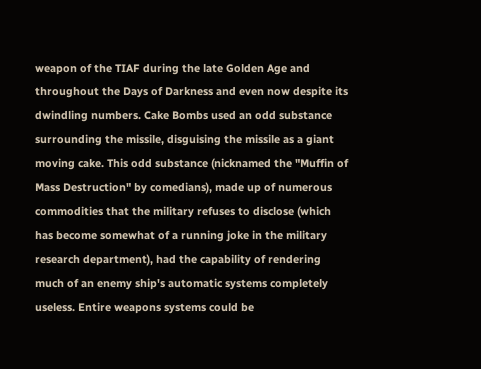weapon of the TIAF during the late Golden Age and throughout the Days of Darkness and even now despite its dwindling numbers. Cake Bombs used an odd substance surrounding the missile, disguising the missile as a giant moving cake. This odd substance (nicknamed the "Muffin of Mass Destruction" by comedians), made up of numerous commodities that the military refuses to disclose (which has become somewhat of a running joke in the military research department), had the capability of rendering much of an enemy ship's automatic systems completely useless. Entire weapons systems could be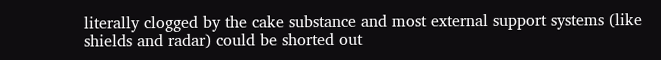literally clogged by the cake substance and most external support systems (like shields and radar) could be shorted out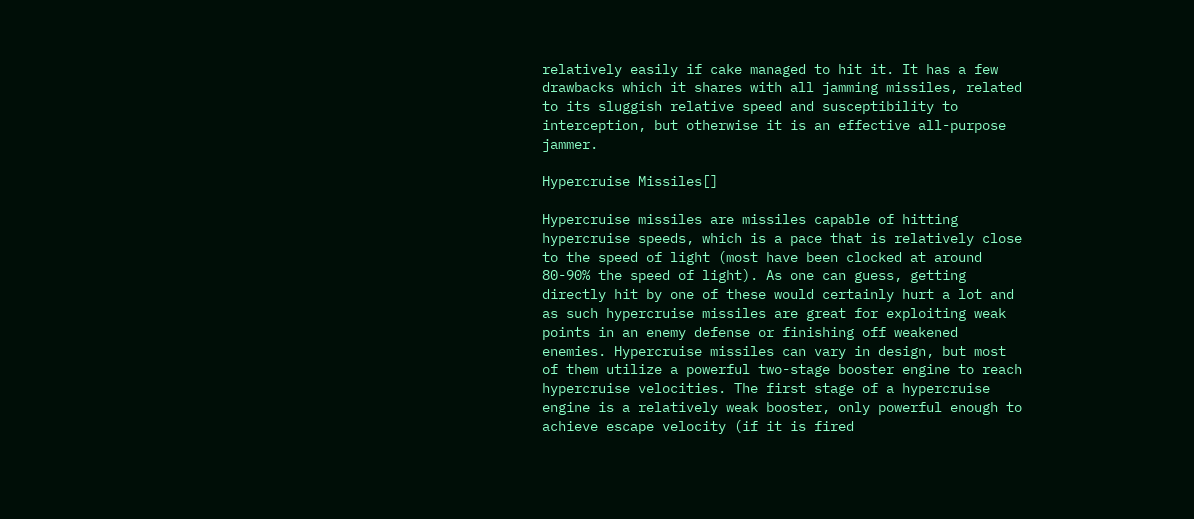relatively easily if cake managed to hit it. It has a few drawbacks which it shares with all jamming missiles, related to its sluggish relative speed and susceptibility to interception, but otherwise it is an effective all-purpose jammer.

Hypercruise Missiles[]

Hypercruise missiles are missiles capable of hitting hypercruise speeds, which is a pace that is relatively close to the speed of light (most have been clocked at around 80-90% the speed of light). As one can guess, getting directly hit by one of these would certainly hurt a lot and as such hypercruise missiles are great for exploiting weak points in an enemy defense or finishing off weakened enemies. Hypercruise missiles can vary in design, but most of them utilize a powerful two-stage booster engine to reach hypercruise velocities. The first stage of a hypercruise engine is a relatively weak booster, only powerful enough to achieve escape velocity (if it is fired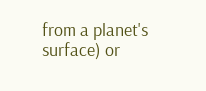from a planet's surface) or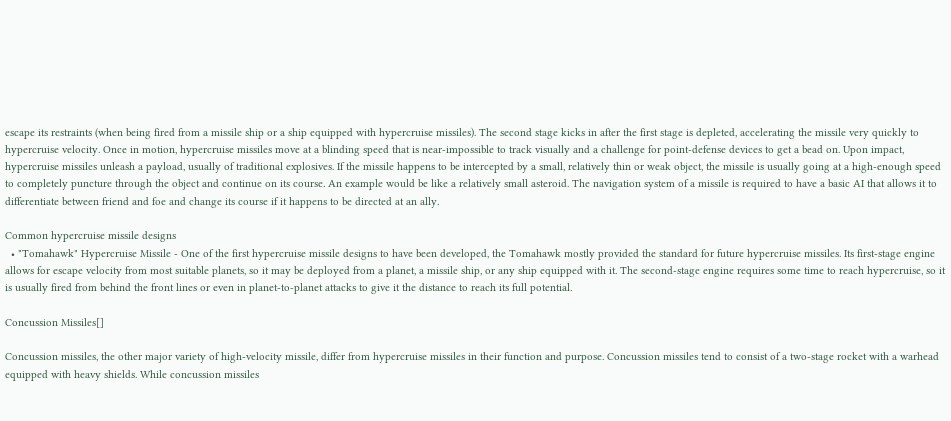escape its restraints (when being fired from a missile ship or a ship equipped with hypercruise missiles). The second stage kicks in after the first stage is depleted, accelerating the missile very quickly to hypercruise velocity. Once in motion, hypercruise missiles move at a blinding speed that is near-impossible to track visually and a challenge for point-defense devices to get a bead on. Upon impact, hypercruise missiles unleash a payload, usually of traditional explosives. If the missile happens to be intercepted by a small, relatively thin or weak object, the missile is usually going at a high-enough speed to completely puncture through the object and continue on its course. An example would be like a relatively small asteroid. The navigation system of a missile is required to have a basic AI that allows it to differentiate between friend and foe and change its course if it happens to be directed at an ally.

Common hypercruise missile designs
  • "Tomahawk" Hypercruise Missile - One of the first hypercruise missile designs to have been developed, the Tomahawk mostly provided the standard for future hypercruise missiles. Its first-stage engine allows for escape velocity from most suitable planets, so it may be deployed from a planet, a missile ship, or any ship equipped with it. The second-stage engine requires some time to reach hypercruise, so it is usually fired from behind the front lines or even in planet-to-planet attacks to give it the distance to reach its full potential.

Concussion Missiles[]

Concussion missiles, the other major variety of high-velocity missile, differ from hypercruise missiles in their function and purpose. Concussion missiles tend to consist of a two-stage rocket with a warhead equipped with heavy shields. While concussion missiles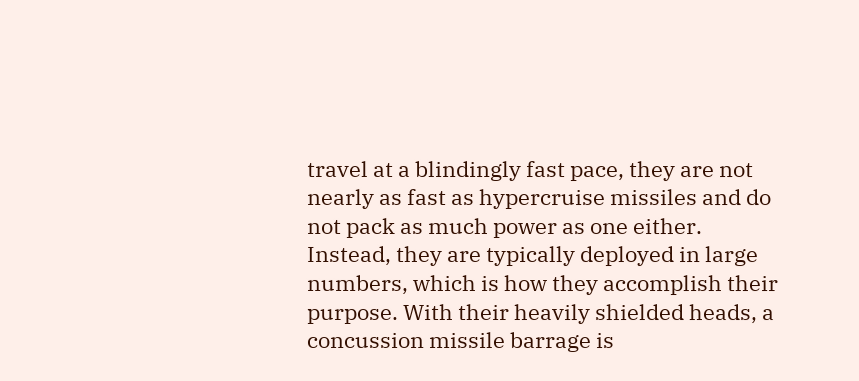travel at a blindingly fast pace, they are not nearly as fast as hypercruise missiles and do not pack as much power as one either. Instead, they are typically deployed in large numbers, which is how they accomplish their purpose. With their heavily shielded heads, a concussion missile barrage is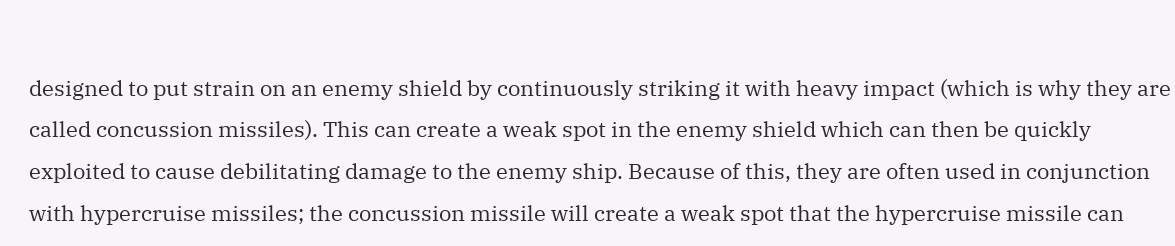designed to put strain on an enemy shield by continuously striking it with heavy impact (which is why they are called concussion missiles). This can create a weak spot in the enemy shield which can then be quickly exploited to cause debilitating damage to the enemy ship. Because of this, they are often used in conjunction with hypercruise missiles; the concussion missile will create a weak spot that the hypercruise missile can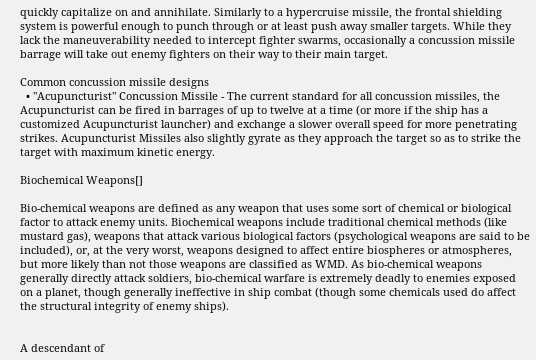quickly capitalize on and annihilate. Similarly to a hypercruise missile, the frontal shielding system is powerful enough to punch through or at least push away smaller targets. While they lack the maneuverability needed to intercept fighter swarms, occasionally a concussion missile barrage will take out enemy fighters on their way to their main target.

Common concussion missile designs
  • "Acupuncturist" Concussion Missile - The current standard for all concussion missiles, the Acupuncturist can be fired in barrages of up to twelve at a time (or more if the ship has a customized Acupuncturist launcher) and exchange a slower overall speed for more penetrating strikes. Acupuncturist Missiles also slightly gyrate as they approach the target so as to strike the target with maximum kinetic energy.

Biochemical Weapons[]

Bio-chemical weapons are defined as any weapon that uses some sort of chemical or biological factor to attack enemy units. Biochemical weapons include traditional chemical methods (like mustard gas), weapons that attack various biological factors (psychological weapons are said to be included), or, at the very worst, weapons designed to affect entire biospheres or atmospheres, but more likely than not those weapons are classified as WMD. As bio-chemical weapons generally directly attack soldiers, bio-chemical warfare is extremely deadly to enemies exposed on a planet, though generally ineffective in ship combat (though some chemicals used do affect the structural integrity of enemy ships).


A descendant of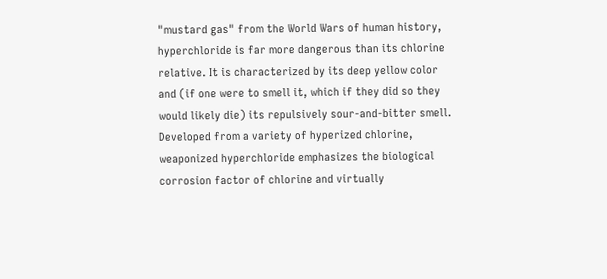"mustard gas" from the World Wars of human history, hyperchloride is far more dangerous than its chlorine relative. It is characterized by its deep yellow color and (if one were to smell it, which if they did so they would likely die) its repulsively sour-and-bitter smell. Developed from a variety of hyperized chlorine, weaponized hyperchloride emphasizes the biological corrosion factor of chlorine and virtually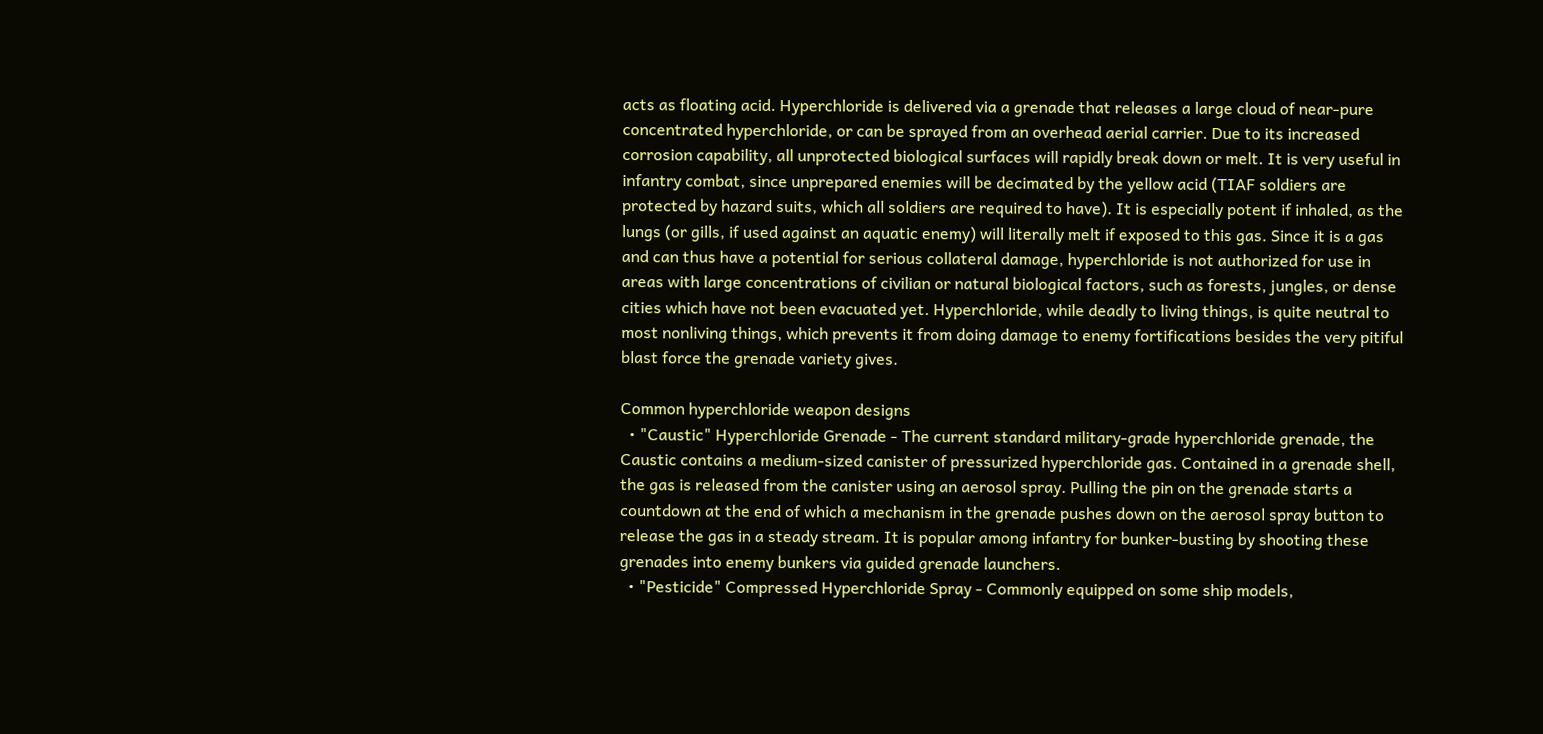acts as floating acid. Hyperchloride is delivered via a grenade that releases a large cloud of near-pure concentrated hyperchloride, or can be sprayed from an overhead aerial carrier. Due to its increased corrosion capability, all unprotected biological surfaces will rapidly break down or melt. It is very useful in infantry combat, since unprepared enemies will be decimated by the yellow acid (TIAF soldiers are protected by hazard suits, which all soldiers are required to have). It is especially potent if inhaled, as the lungs (or gills, if used against an aquatic enemy) will literally melt if exposed to this gas. Since it is a gas and can thus have a potential for serious collateral damage, hyperchloride is not authorized for use in areas with large concentrations of civilian or natural biological factors, such as forests, jungles, or dense cities which have not been evacuated yet. Hyperchloride, while deadly to living things, is quite neutral to most nonliving things, which prevents it from doing damage to enemy fortifications besides the very pitiful blast force the grenade variety gives.

Common hyperchloride weapon designs
  • "Caustic" Hyperchloride Grenade - The current standard military-grade hyperchloride grenade, the Caustic contains a medium-sized canister of pressurized hyperchloride gas. Contained in a grenade shell, the gas is released from the canister using an aerosol spray. Pulling the pin on the grenade starts a countdown at the end of which a mechanism in the grenade pushes down on the aerosol spray button to release the gas in a steady stream. It is popular among infantry for bunker-busting by shooting these grenades into enemy bunkers via guided grenade launchers.
  • "Pesticide" Compressed Hyperchloride Spray - Commonly equipped on some ship models,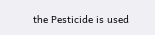the Pesticide is used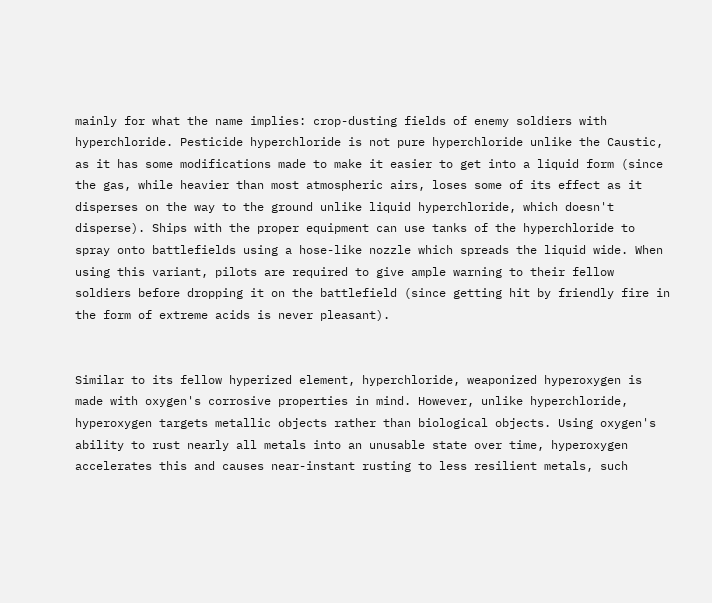mainly for what the name implies: crop-dusting fields of enemy soldiers with hyperchloride. Pesticide hyperchloride is not pure hyperchloride unlike the Caustic, as it has some modifications made to make it easier to get into a liquid form (since the gas, while heavier than most atmospheric airs, loses some of its effect as it disperses on the way to the ground unlike liquid hyperchloride, which doesn't disperse). Ships with the proper equipment can use tanks of the hyperchloride to spray onto battlefields using a hose-like nozzle which spreads the liquid wide. When using this variant, pilots are required to give ample warning to their fellow soldiers before dropping it on the battlefield (since getting hit by friendly fire in the form of extreme acids is never pleasant).


Similar to its fellow hyperized element, hyperchloride, weaponized hyperoxygen is made with oxygen's corrosive properties in mind. However, unlike hyperchloride, hyperoxygen targets metallic objects rather than biological objects. Using oxygen's ability to rust nearly all metals into an unusable state over time, hyperoxygen accelerates this and causes near-instant rusting to less resilient metals, such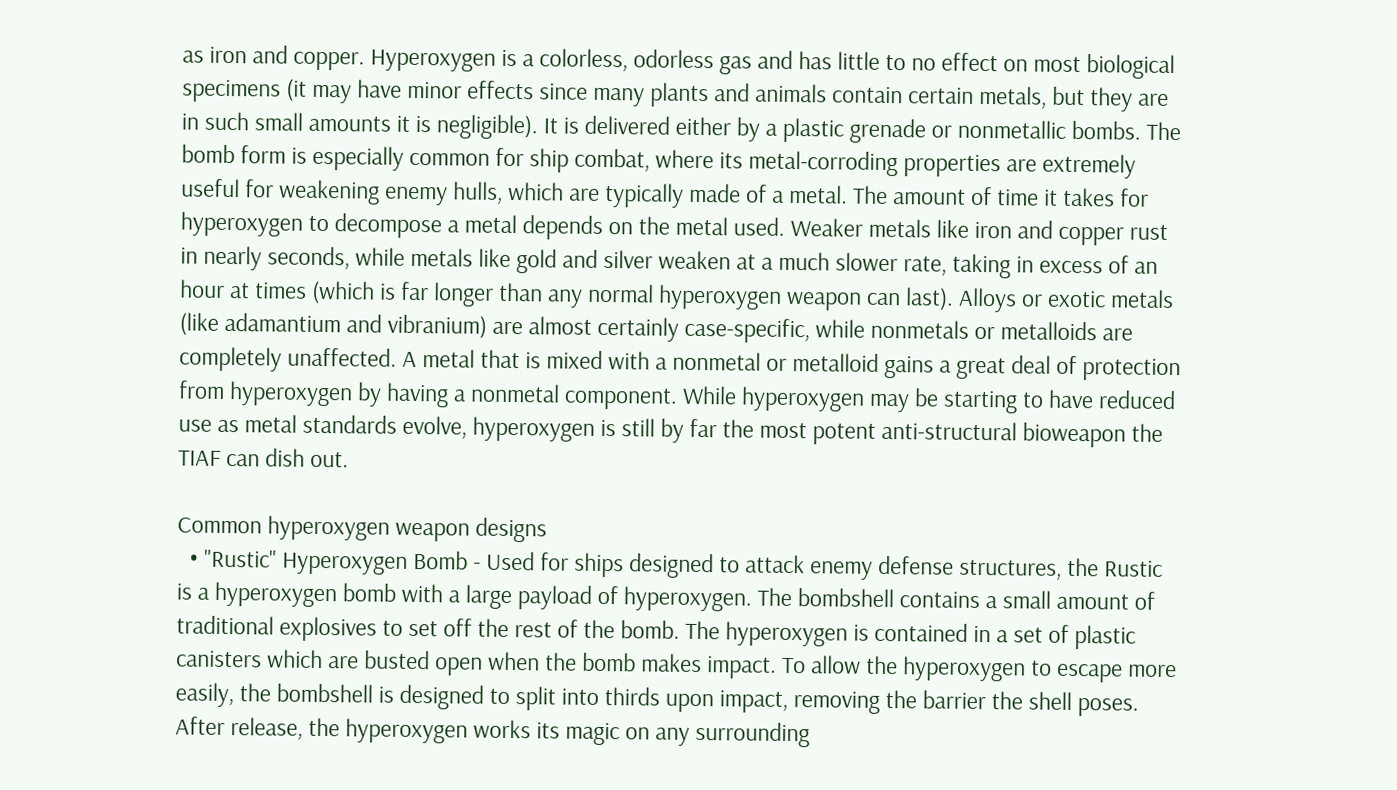as iron and copper. Hyperoxygen is a colorless, odorless gas and has little to no effect on most biological specimens (it may have minor effects since many plants and animals contain certain metals, but they are in such small amounts it is negligible). It is delivered either by a plastic grenade or nonmetallic bombs. The bomb form is especially common for ship combat, where its metal-corroding properties are extremely useful for weakening enemy hulls, which are typically made of a metal. The amount of time it takes for hyperoxygen to decompose a metal depends on the metal used. Weaker metals like iron and copper rust in nearly seconds, while metals like gold and silver weaken at a much slower rate, taking in excess of an hour at times (which is far longer than any normal hyperoxygen weapon can last). Alloys or exotic metals (like adamantium and vibranium) are almost certainly case-specific, while nonmetals or metalloids are completely unaffected. A metal that is mixed with a nonmetal or metalloid gains a great deal of protection from hyperoxygen by having a nonmetal component. While hyperoxygen may be starting to have reduced use as metal standards evolve, hyperoxygen is still by far the most potent anti-structural bioweapon the TIAF can dish out.

Common hyperoxygen weapon designs
  • "Rustic" Hyperoxygen Bomb - Used for ships designed to attack enemy defense structures, the Rustic is a hyperoxygen bomb with a large payload of hyperoxygen. The bombshell contains a small amount of traditional explosives to set off the rest of the bomb. The hyperoxygen is contained in a set of plastic canisters which are busted open when the bomb makes impact. To allow the hyperoxygen to escape more easily, the bombshell is designed to split into thirds upon impact, removing the barrier the shell poses. After release, the hyperoxygen works its magic on any surrounding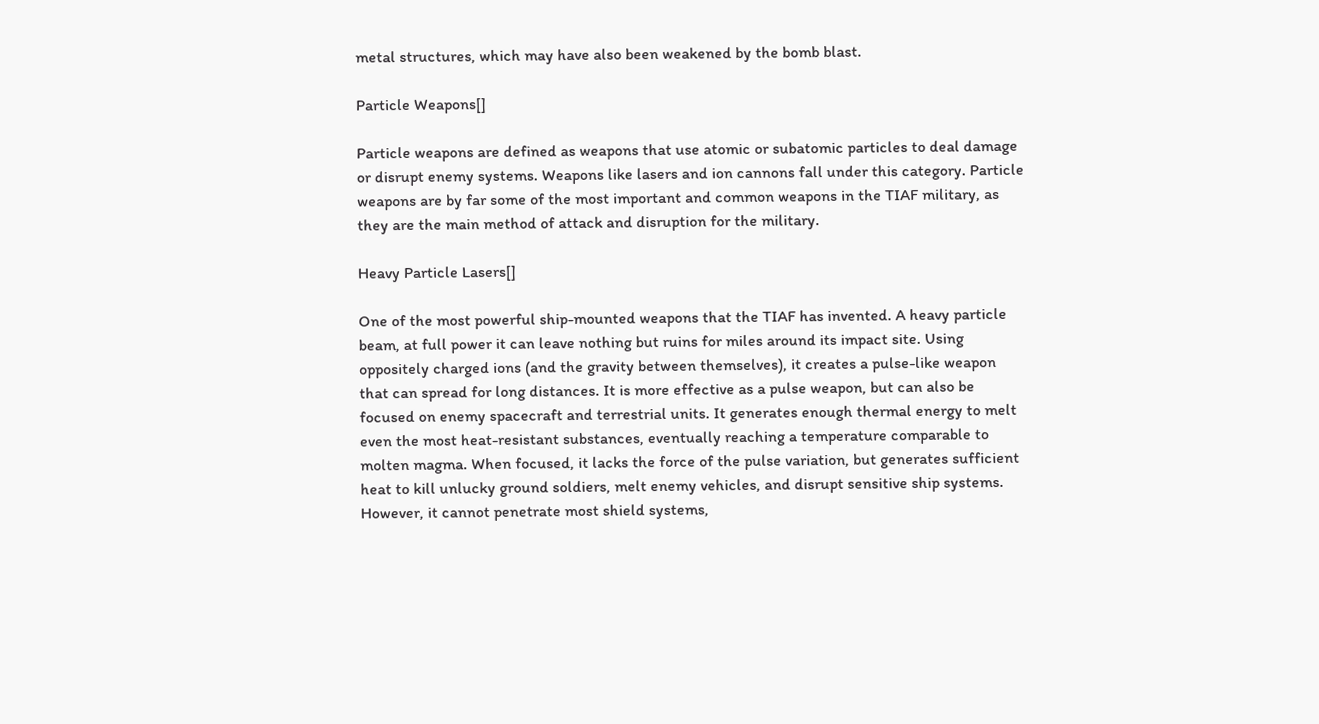metal structures, which may have also been weakened by the bomb blast.

Particle Weapons[]

Particle weapons are defined as weapons that use atomic or subatomic particles to deal damage or disrupt enemy systems. Weapons like lasers and ion cannons fall under this category. Particle weapons are by far some of the most important and common weapons in the TIAF military, as they are the main method of attack and disruption for the military.

Heavy Particle Lasers[]

One of the most powerful ship-mounted weapons that the TIAF has invented. A heavy particle beam, at full power it can leave nothing but ruins for miles around its impact site. Using oppositely charged ions (and the gravity between themselves), it creates a pulse-like weapon that can spread for long distances. It is more effective as a pulse weapon, but can also be focused on enemy spacecraft and terrestrial units. It generates enough thermal energy to melt even the most heat-resistant substances, eventually reaching a temperature comparable to molten magma. When focused, it lacks the force of the pulse variation, but generates sufficient heat to kill unlucky ground soldiers, melt enemy vehicles, and disrupt sensitive ship systems. However, it cannot penetrate most shield systems,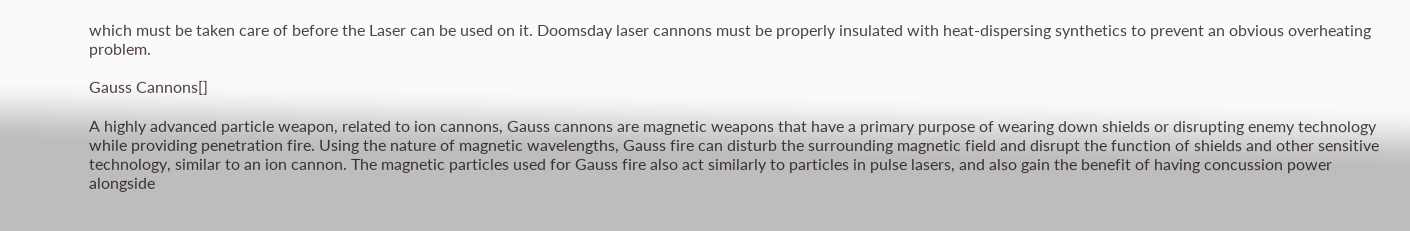which must be taken care of before the Laser can be used on it. Doomsday laser cannons must be properly insulated with heat-dispersing synthetics to prevent an obvious overheating problem.

Gauss Cannons[]

A highly advanced particle weapon, related to ion cannons, Gauss cannons are magnetic weapons that have a primary purpose of wearing down shields or disrupting enemy technology while providing penetration fire. Using the nature of magnetic wavelengths, Gauss fire can disturb the surrounding magnetic field and disrupt the function of shields and other sensitive technology, similar to an ion cannon. The magnetic particles used for Gauss fire also act similarly to particles in pulse lasers, and also gain the benefit of having concussion power alongside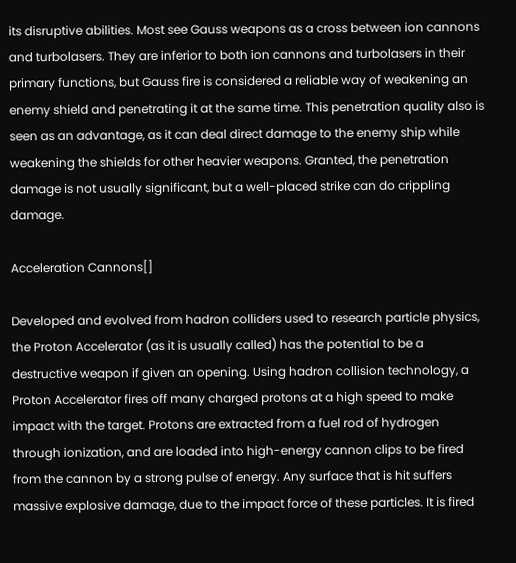its disruptive abilities. Most see Gauss weapons as a cross between ion cannons and turbolasers. They are inferior to both ion cannons and turbolasers in their primary functions, but Gauss fire is considered a reliable way of weakening an enemy shield and penetrating it at the same time. This penetration quality also is seen as an advantage, as it can deal direct damage to the enemy ship while weakening the shields for other heavier weapons. Granted, the penetration damage is not usually significant, but a well-placed strike can do crippling damage.

Acceleration Cannons[]

Developed and evolved from hadron colliders used to research particle physics, the Proton Accelerator (as it is usually called) has the potential to be a destructive weapon if given an opening. Using hadron collision technology, a Proton Accelerator fires off many charged protons at a high speed to make impact with the target. Protons are extracted from a fuel rod of hydrogen through ionization, and are loaded into high-energy cannon clips to be fired from the cannon by a strong pulse of energy. Any surface that is hit suffers massive explosive damage, due to the impact force of these particles. It is fired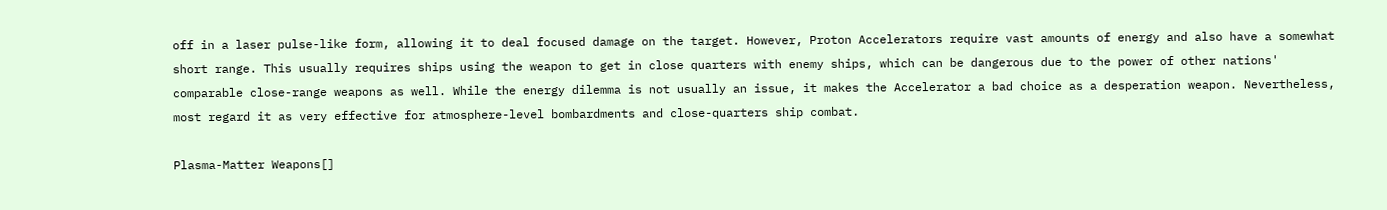off in a laser pulse-like form, allowing it to deal focused damage on the target. However, Proton Accelerators require vast amounts of energy and also have a somewhat short range. This usually requires ships using the weapon to get in close quarters with enemy ships, which can be dangerous due to the power of other nations' comparable close-range weapons as well. While the energy dilemma is not usually an issue, it makes the Accelerator a bad choice as a desperation weapon. Nevertheless, most regard it as very effective for atmosphere-level bombardments and close-quarters ship combat.

Plasma-Matter Weapons[]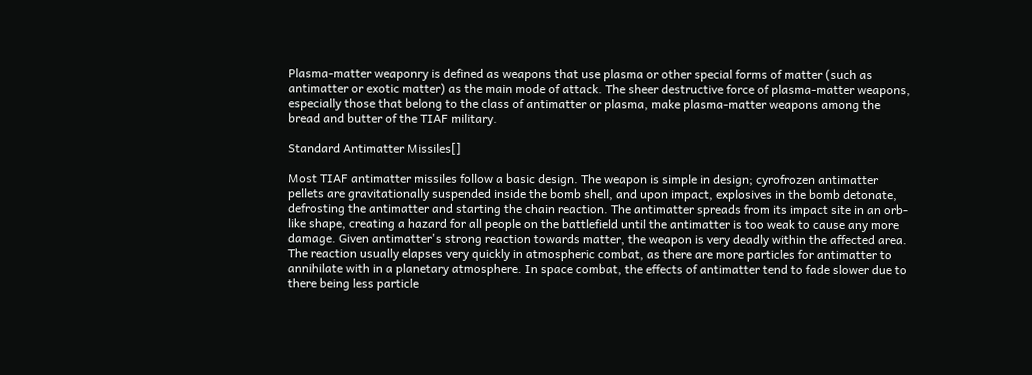Plasma-matter weaponry is defined as weapons that use plasma or other special forms of matter (such as antimatter or exotic matter) as the main mode of attack. The sheer destructive force of plasma-matter weapons, especially those that belong to the class of antimatter or plasma, make plasma-matter weapons among the bread and butter of the TIAF military.

Standard Antimatter Missiles[]

Most TIAF antimatter missiles follow a basic design. The weapon is simple in design; cyrofrozen antimatter pellets are gravitationally suspended inside the bomb shell, and upon impact, explosives in the bomb detonate, defrosting the antimatter and starting the chain reaction. The antimatter spreads from its impact site in an orb-like shape, creating a hazard for all people on the battlefield until the antimatter is too weak to cause any more damage. Given antimatter's strong reaction towards matter, the weapon is very deadly within the affected area. The reaction usually elapses very quickly in atmospheric combat, as there are more particles for antimatter to annihilate with in a planetary atmosphere. In space combat, the effects of antimatter tend to fade slower due to there being less particle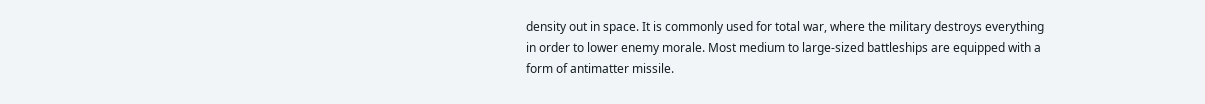density out in space. It is commonly used for total war, where the military destroys everything in order to lower enemy morale. Most medium to large-sized battleships are equipped with a form of antimatter missile.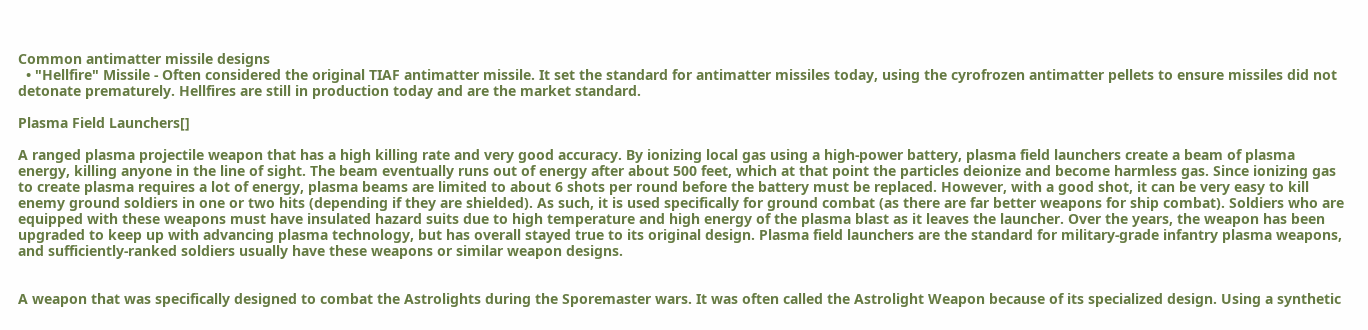Common antimatter missile designs
  • "Hellfire" Missile - Often considered the original TIAF antimatter missile. It set the standard for antimatter missiles today, using the cyrofrozen antimatter pellets to ensure missiles did not detonate prematurely. Hellfires are still in production today and are the market standard.

Plasma Field Launchers[]

A ranged plasma projectile weapon that has a high killing rate and very good accuracy. By ionizing local gas using a high-power battery, plasma field launchers create a beam of plasma energy, killing anyone in the line of sight. The beam eventually runs out of energy after about 500 feet, which at that point the particles deionize and become harmless gas. Since ionizing gas to create plasma requires a lot of energy, plasma beams are limited to about 6 shots per round before the battery must be replaced. However, with a good shot, it can be very easy to kill enemy ground soldiers in one or two hits (depending if they are shielded). As such, it is used specifically for ground combat (as there are far better weapons for ship combat). Soldiers who are equipped with these weapons must have insulated hazard suits due to high temperature and high energy of the plasma blast as it leaves the launcher. Over the years, the weapon has been upgraded to keep up with advancing plasma technology, but has overall stayed true to its original design. Plasma field launchers are the standard for military-grade infantry plasma weapons, and sufficiently-ranked soldiers usually have these weapons or similar weapon designs.


A weapon that was specifically designed to combat the Astrolights during the Sporemaster wars. It was often called the Astrolight Weapon because of its specialized design. Using a synthetic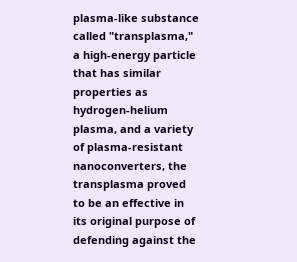plasma-like substance called "transplasma," a high-energy particle that has similar properties as hydrogen-helium plasma, and a variety of plasma-resistant nanoconverters, the transplasma proved to be an effective in its original purpose of defending against the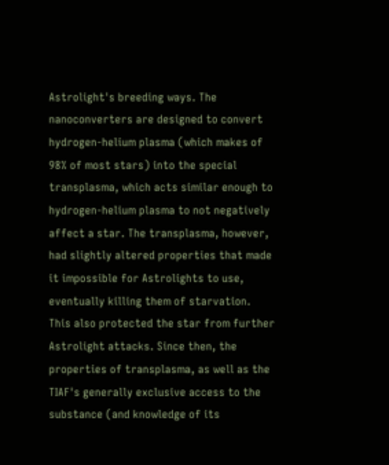Astrolight's breeding ways. The nanoconverters are designed to convert hydrogen-helium plasma (which makes of 98% of most stars) into the special transplasma, which acts similar enough to hydrogen-helium plasma to not negatively affect a star. The transplasma, however, had slightly altered properties that made it impossible for Astrolights to use, eventually killing them of starvation. This also protected the star from further Astrolight attacks. Since then, the properties of transplasma, as well as the TIAF's generally exclusive access to the substance (and knowledge of its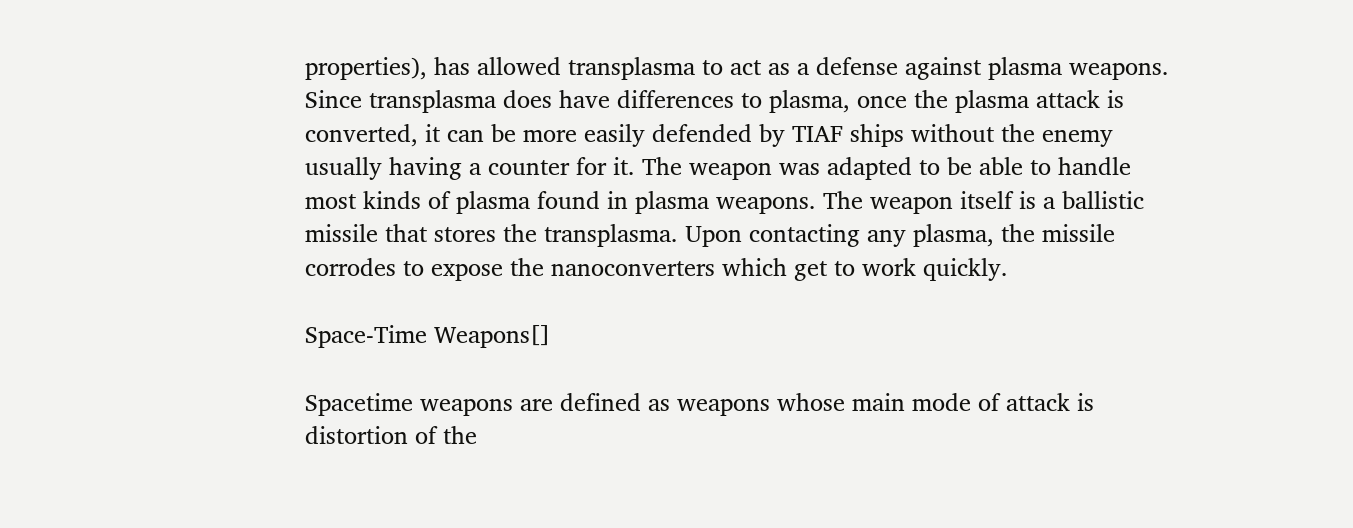properties), has allowed transplasma to act as a defense against plasma weapons. Since transplasma does have differences to plasma, once the plasma attack is converted, it can be more easily defended by TIAF ships without the enemy usually having a counter for it. The weapon was adapted to be able to handle most kinds of plasma found in plasma weapons. The weapon itself is a ballistic missile that stores the transplasma. Upon contacting any plasma, the missile corrodes to expose the nanoconverters which get to work quickly.

Space-Time Weapons[]

Spacetime weapons are defined as weapons whose main mode of attack is distortion of the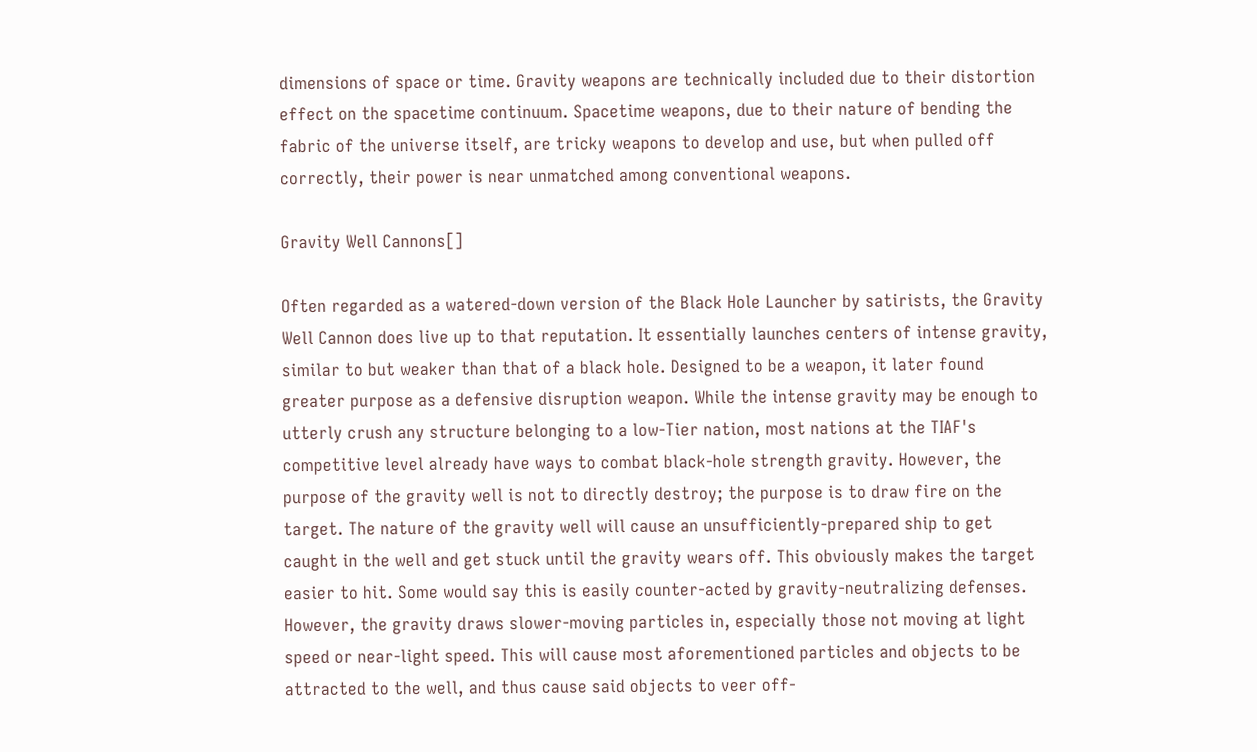dimensions of space or time. Gravity weapons are technically included due to their distortion effect on the spacetime continuum. Spacetime weapons, due to their nature of bending the fabric of the universe itself, are tricky weapons to develop and use, but when pulled off correctly, their power is near unmatched among conventional weapons.

Gravity Well Cannons[]

Often regarded as a watered-down version of the Black Hole Launcher by satirists, the Gravity Well Cannon does live up to that reputation. It essentially launches centers of intense gravity, similar to but weaker than that of a black hole. Designed to be a weapon, it later found greater purpose as a defensive disruption weapon. While the intense gravity may be enough to utterly crush any structure belonging to a low-Tier nation, most nations at the TIAF's competitive level already have ways to combat black-hole strength gravity. However, the purpose of the gravity well is not to directly destroy; the purpose is to draw fire on the target. The nature of the gravity well will cause an unsufficiently-prepared ship to get caught in the well and get stuck until the gravity wears off. This obviously makes the target easier to hit. Some would say this is easily counter-acted by gravity-neutralizing defenses. However, the gravity draws slower-moving particles in, especially those not moving at light speed or near-light speed. This will cause most aforementioned particles and objects to be attracted to the well, and thus cause said objects to veer off-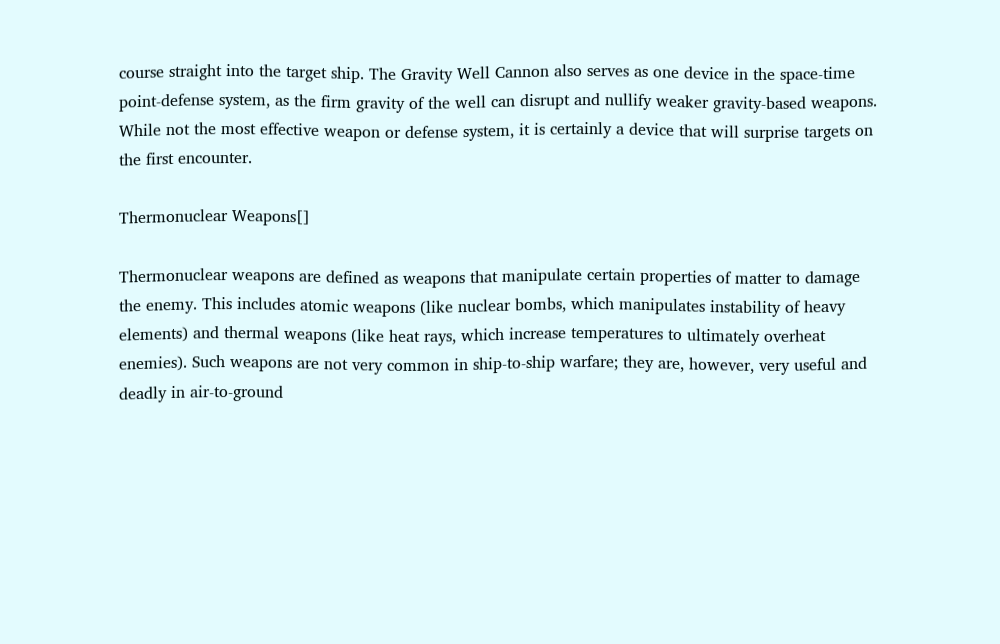course straight into the target ship. The Gravity Well Cannon also serves as one device in the space-time point-defense system, as the firm gravity of the well can disrupt and nullify weaker gravity-based weapons. While not the most effective weapon or defense system, it is certainly a device that will surprise targets on the first encounter.

Thermonuclear Weapons[]

Thermonuclear weapons are defined as weapons that manipulate certain properties of matter to damage the enemy. This includes atomic weapons (like nuclear bombs, which manipulates instability of heavy elements) and thermal weapons (like heat rays, which increase temperatures to ultimately overheat enemies). Such weapons are not very common in ship-to-ship warfare; they are, however, very useful and deadly in air-to-ground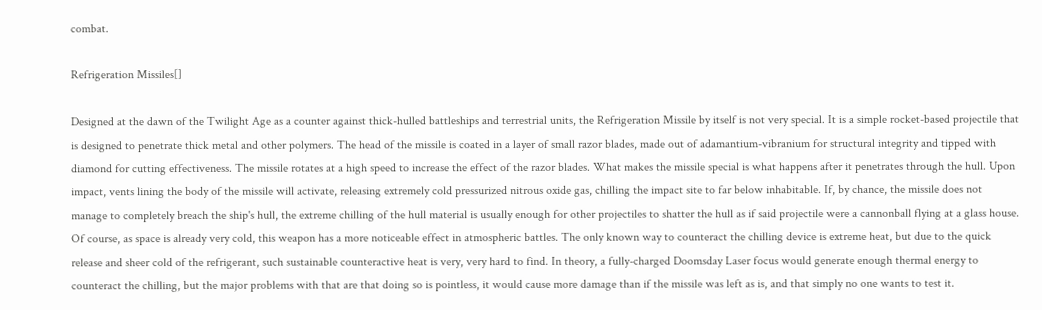combat.

Refrigeration Missiles[]

Designed at the dawn of the Twilight Age as a counter against thick-hulled battleships and terrestrial units, the Refrigeration Missile by itself is not very special. It is a simple rocket-based projectile that is designed to penetrate thick metal and other polymers. The head of the missile is coated in a layer of small razor blades, made out of adamantium-vibranium for structural integrity and tipped with diamond for cutting effectiveness. The missile rotates at a high speed to increase the effect of the razor blades. What makes the missile special is what happens after it penetrates through the hull. Upon impact, vents lining the body of the missile will activate, releasing extremely cold pressurized nitrous oxide gas, chilling the impact site to far below inhabitable. If, by chance, the missile does not manage to completely breach the ship's hull, the extreme chilling of the hull material is usually enough for other projectiles to shatter the hull as if said projectile were a cannonball flying at a glass house. Of course, as space is already very cold, this weapon has a more noticeable effect in atmospheric battles. The only known way to counteract the chilling device is extreme heat, but due to the quick release and sheer cold of the refrigerant, such sustainable counteractive heat is very, very hard to find. In theory, a fully-charged Doomsday Laser focus would generate enough thermal energy to counteract the chilling, but the major problems with that are that doing so is pointless, it would cause more damage than if the missile was left as is, and that simply no one wants to test it.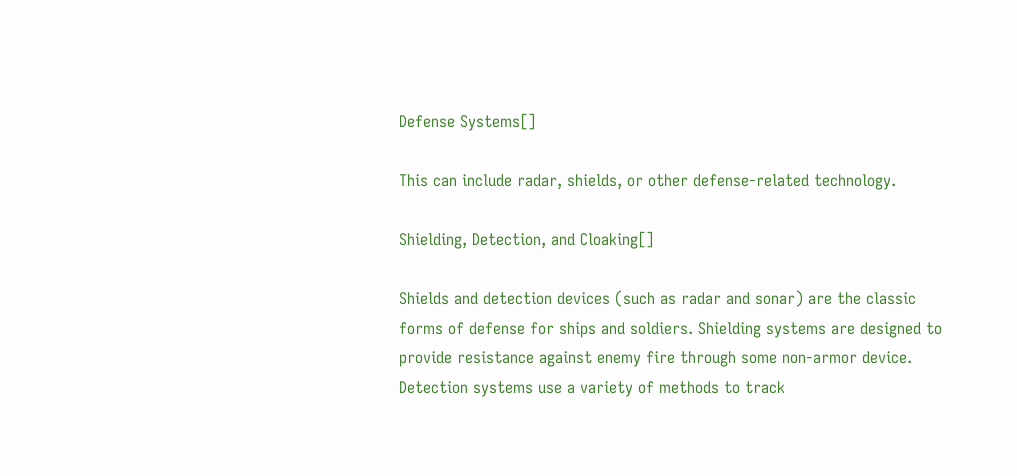Defense Systems[]

This can include radar, shields, or other defense-related technology.

Shielding, Detection, and Cloaking[]

Shields and detection devices (such as radar and sonar) are the classic forms of defense for ships and soldiers. Shielding systems are designed to provide resistance against enemy fire through some non-armor device. Detection systems use a variety of methods to track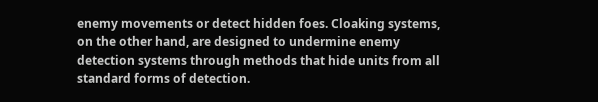enemy movements or detect hidden foes. Cloaking systems, on the other hand, are designed to undermine enemy detection systems through methods that hide units from all standard forms of detection.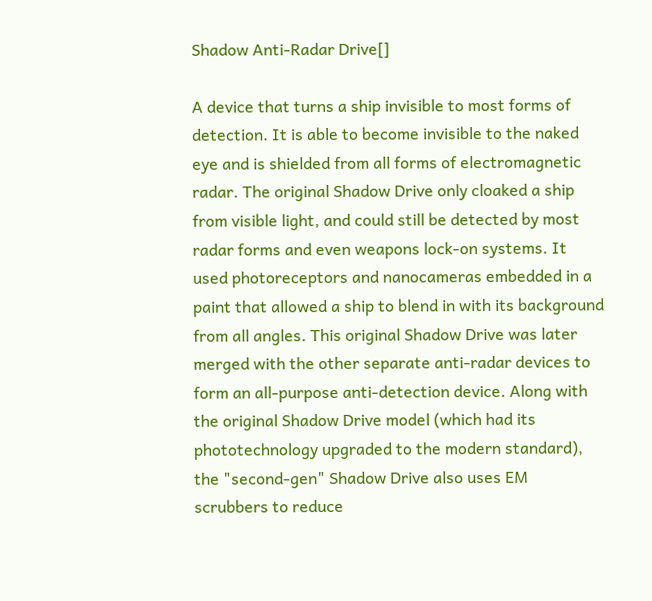Shadow Anti-Radar Drive[]

A device that turns a ship invisible to most forms of detection. It is able to become invisible to the naked eye and is shielded from all forms of electromagnetic radar. The original Shadow Drive only cloaked a ship from visible light, and could still be detected by most radar forms and even weapons lock-on systems. It used photoreceptors and nanocameras embedded in a paint that allowed a ship to blend in with its background from all angles. This original Shadow Drive was later merged with the other separate anti-radar devices to form an all-purpose anti-detection device. Along with the original Shadow Drive model (which had its phototechnology upgraded to the modern standard), the "second-gen" Shadow Drive also uses EM scrubbers to reduce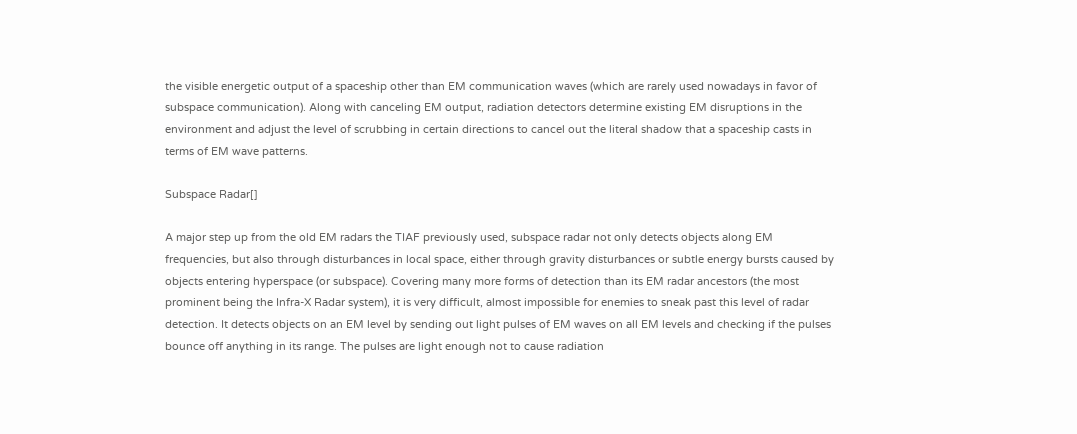the visible energetic output of a spaceship other than EM communication waves (which are rarely used nowadays in favor of subspace communication). Along with canceling EM output, radiation detectors determine existing EM disruptions in the environment and adjust the level of scrubbing in certain directions to cancel out the literal shadow that a spaceship casts in terms of EM wave patterns.

Subspace Radar[]

A major step up from the old EM radars the TIAF previously used, subspace radar not only detects objects along EM frequencies, but also through disturbances in local space, either through gravity disturbances or subtle energy bursts caused by objects entering hyperspace (or subspace). Covering many more forms of detection than its EM radar ancestors (the most prominent being the Infra-X Radar system), it is very difficult, almost impossible for enemies to sneak past this level of radar detection. It detects objects on an EM level by sending out light pulses of EM waves on all EM levels and checking if the pulses bounce off anything in its range. The pulses are light enough not to cause radiation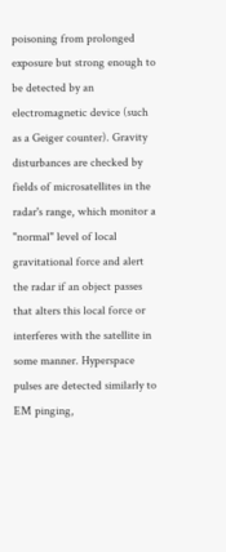poisoning from prolonged exposure but strong enough to be detected by an electromagnetic device (such as a Geiger counter). Gravity disturbances are checked by fields of microsatellites in the radar's range, which monitor a "normal" level of local gravitational force and alert the radar if an object passes that alters this local force or interferes with the satellite in some manner. Hyperspace pulses are detected similarly to EM pinging,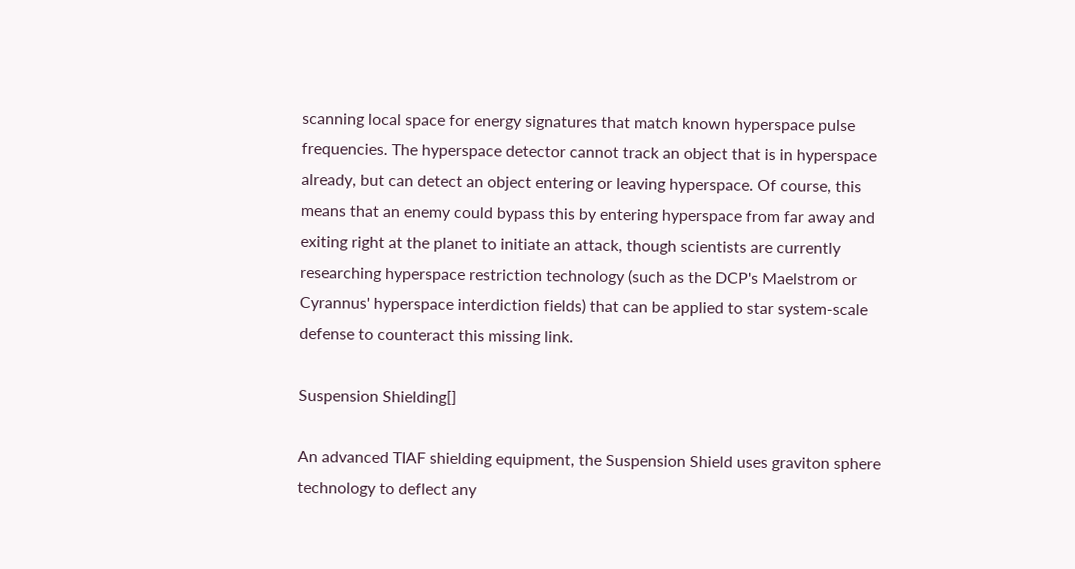scanning local space for energy signatures that match known hyperspace pulse frequencies. The hyperspace detector cannot track an object that is in hyperspace already, but can detect an object entering or leaving hyperspace. Of course, this means that an enemy could bypass this by entering hyperspace from far away and exiting right at the planet to initiate an attack, though scientists are currently researching hyperspace restriction technology (such as the DCP's Maelstrom or Cyrannus' hyperspace interdiction fields) that can be applied to star system-scale defense to counteract this missing link.

Suspension Shielding[]

An advanced TIAF shielding equipment, the Suspension Shield uses graviton sphere technology to deflect any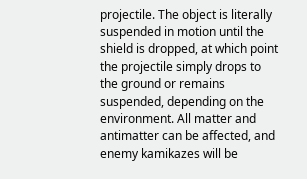projectile. The object is literally suspended in motion until the shield is dropped, at which point the projectile simply drops to the ground or remains suspended, depending on the environment. All matter and antimatter can be affected, and enemy kamikazes will be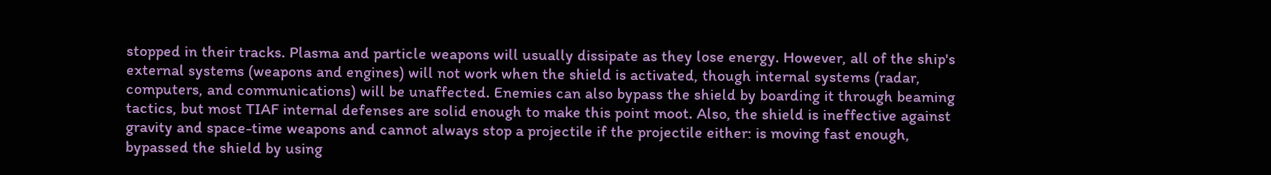stopped in their tracks. Plasma and particle weapons will usually dissipate as they lose energy. However, all of the ship's external systems (weapons and engines) will not work when the shield is activated, though internal systems (radar, computers, and communications) will be unaffected. Enemies can also bypass the shield by boarding it through beaming tactics, but most TIAF internal defenses are solid enough to make this point moot. Also, the shield is ineffective against gravity and space-time weapons and cannot always stop a projectile if the projectile either: is moving fast enough, bypassed the shield by using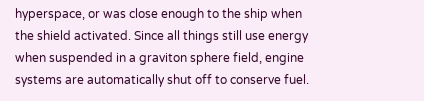hyperspace, or was close enough to the ship when the shield activated. Since all things still use energy when suspended in a graviton sphere field, engine systems are automatically shut off to conserve fuel.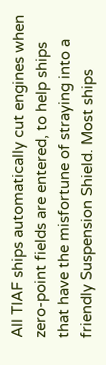All TIAF ships automatically cut engines when zero-point fields are entered, to help ships that have the misfortune of straying into a friendly Suspension Shield. Most ships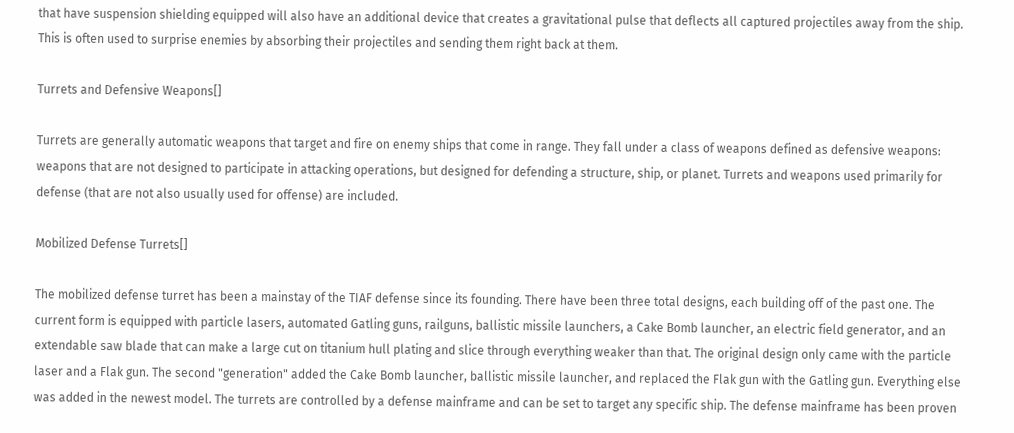that have suspension shielding equipped will also have an additional device that creates a gravitational pulse that deflects all captured projectiles away from the ship. This is often used to surprise enemies by absorbing their projectiles and sending them right back at them.

Turrets and Defensive Weapons[]

Turrets are generally automatic weapons that target and fire on enemy ships that come in range. They fall under a class of weapons defined as defensive weapons: weapons that are not designed to participate in attacking operations, but designed for defending a structure, ship, or planet. Turrets and weapons used primarily for defense (that are not also usually used for offense) are included.

Mobilized Defense Turrets[]

The mobilized defense turret has been a mainstay of the TIAF defense since its founding. There have been three total designs, each building off of the past one. The current form is equipped with particle lasers, automated Gatling guns, railguns, ballistic missile launchers, a Cake Bomb launcher, an electric field generator, and an extendable saw blade that can make a large cut on titanium hull plating and slice through everything weaker than that. The original design only came with the particle laser and a Flak gun. The second "generation" added the Cake Bomb launcher, ballistic missile launcher, and replaced the Flak gun with the Gatling gun. Everything else was added in the newest model. The turrets are controlled by a defense mainframe and can be set to target any specific ship. The defense mainframe has been proven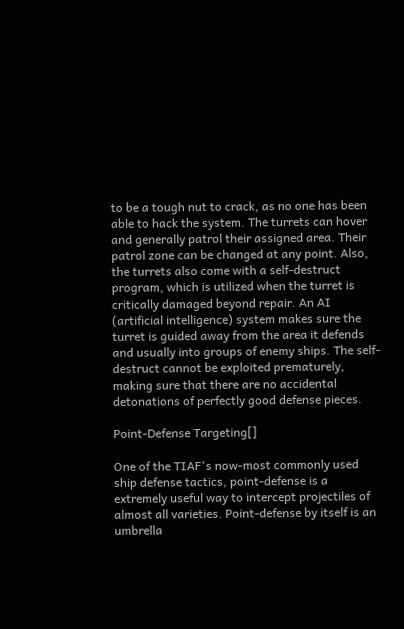to be a tough nut to crack, as no one has been able to hack the system. The turrets can hover and generally patrol their assigned area. Their patrol zone can be changed at any point. Also, the turrets also come with a self-destruct program, which is utilized when the turret is critically damaged beyond repair. An AI (artificial intelligence) system makes sure the turret is guided away from the area it defends and usually into groups of enemy ships. The self-destruct cannot be exploited prematurely, making sure that there are no accidental detonations of perfectly good defense pieces.

Point-Defense Targeting[]

One of the TIAF's now-most commonly used ship defense tactics, point-defense is a extremely useful way to intercept projectiles of almost all varieties. Point-defense by itself is an umbrella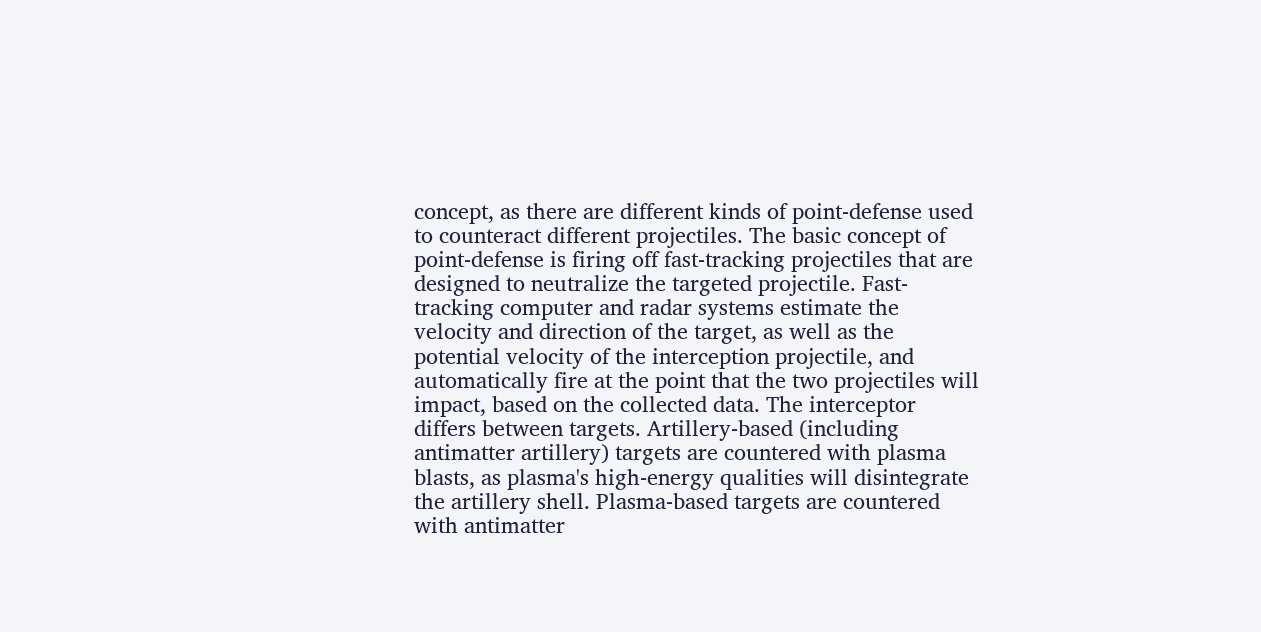concept, as there are different kinds of point-defense used to counteract different projectiles. The basic concept of point-defense is firing off fast-tracking projectiles that are designed to neutralize the targeted projectile. Fast-tracking computer and radar systems estimate the velocity and direction of the target, as well as the potential velocity of the interception projectile, and automatically fire at the point that the two projectiles will impact, based on the collected data. The interceptor differs between targets. Artillery-based (including antimatter artillery) targets are countered with plasma blasts, as plasma's high-energy qualities will disintegrate the artillery shell. Plasma-based targets are countered with antimatter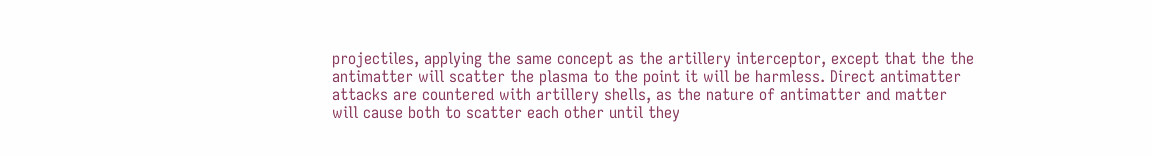projectiles, applying the same concept as the artillery interceptor, except that the the antimatter will scatter the plasma to the point it will be harmless. Direct antimatter attacks are countered with artillery shells, as the nature of antimatter and matter will cause both to scatter each other until they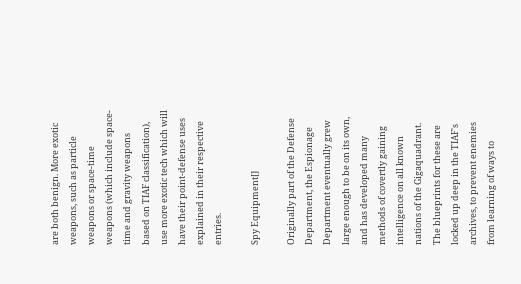are both benign. More exotic weapons, such as particle weapons or space-time weapons (which include space-time and gravity weapons based on TIAF classification), use more exotic tech which will have their point-defense uses explained in their respective entries.

Spy Equipment[]

Originally part of the Defense Department, the Espionage Department eventually grew large enough to be on its own, and has developed many methods of covertly gaining intelligence on all known nations of the Gigaquadrant. The blueprints for these are locked up deep in the TIAF's archives, to prevent enemies from learning of ways to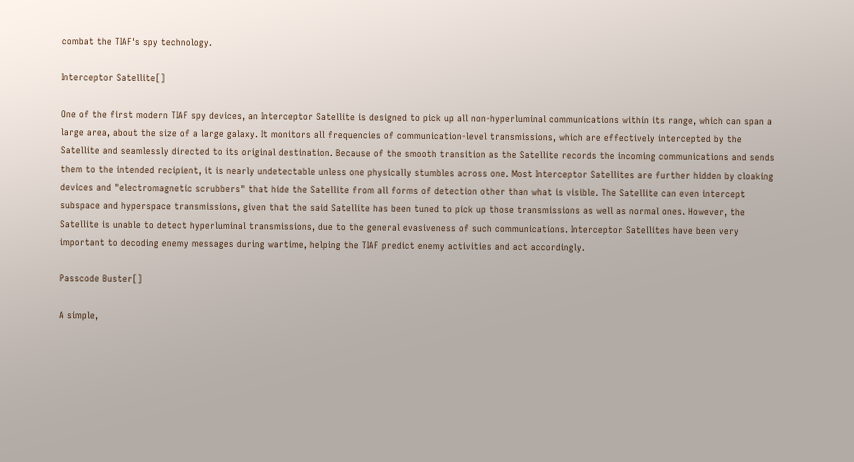combat the TIAF's spy technology.

Interceptor Satellite[]

One of the first modern TIAF spy devices, an Interceptor Satellite is designed to pick up all non-hyperluminal communications within its range, which can span a large area, about the size of a large galaxy. It monitors all frequencies of communication-level transmissions, which are effectively intercepted by the Satellite and seamlessly directed to its original destination. Because of the smooth transition as the Satellite records the incoming communications and sends them to the intended recipient, it is nearly undetectable unless one physically stumbles across one. Most Interceptor Satellites are further hidden by cloaking devices and "electromagnetic scrubbers" that hide the Satellite from all forms of detection other than what is visible. The Satellite can even intercept subspace and hyperspace transmissions, given that the said Satellite has been tuned to pick up those transmissions as well as normal ones. However, the Satellite is unable to detect hyperluminal transmissions, due to the general evasiveness of such communications. Interceptor Satellites have been very important to decoding enemy messages during wartime, helping the TIAF predict enemy activities and act accordingly.

Passcode Buster[]

A simple,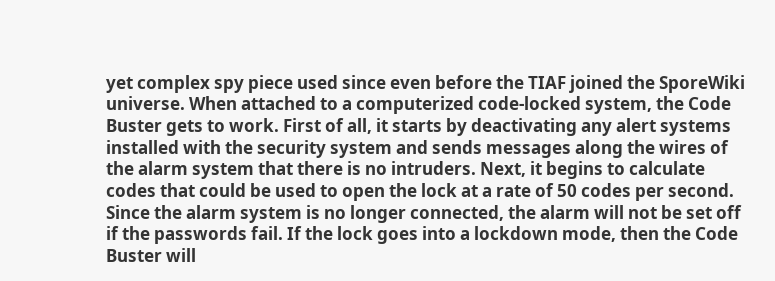yet complex spy piece used since even before the TIAF joined the SporeWiki universe. When attached to a computerized code-locked system, the Code Buster gets to work. First of all, it starts by deactivating any alert systems installed with the security system and sends messages along the wires of the alarm system that there is no intruders. Next, it begins to calculate codes that could be used to open the lock at a rate of 50 codes per second. Since the alarm system is no longer connected, the alarm will not be set off if the passwords fail. If the lock goes into a lockdown mode, then the Code Buster will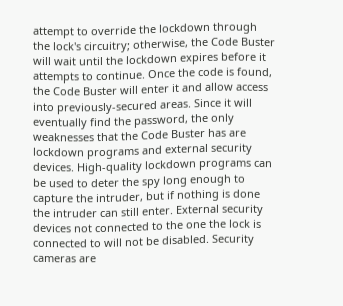attempt to override the lockdown through the lock's circuitry; otherwise, the Code Buster will wait until the lockdown expires before it attempts to continue. Once the code is found, the Code Buster will enter it and allow access into previously-secured areas. Since it will eventually find the password, the only weaknesses that the Code Buster has are lockdown programs and external security devices. High-quality lockdown programs can be used to deter the spy long enough to capture the intruder, but if nothing is done the intruder can still enter. External security devices not connected to the one the lock is connected to will not be disabled. Security cameras are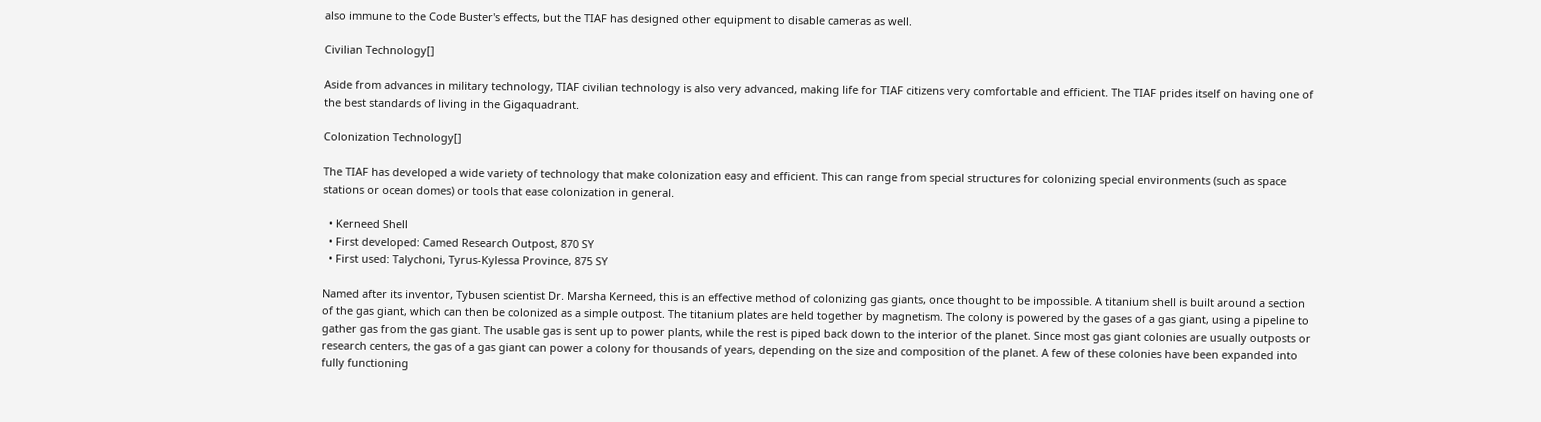also immune to the Code Buster's effects, but the TIAF has designed other equipment to disable cameras as well.

Civilian Technology[]

Aside from advances in military technology, TIAF civilian technology is also very advanced, making life for TIAF citizens very comfortable and efficient. The TIAF prides itself on having one of the best standards of living in the Gigaquadrant.

Colonization Technology[]

The TIAF has developed a wide variety of technology that make colonization easy and efficient. This can range from special structures for colonizing special environments (such as space stations or ocean domes) or tools that ease colonization in general.

  • Kerneed Shell
  • First developed: Camed Research Outpost, 870 SY
  • First used: Talychoni, Tyrus-Kylessa Province, 875 SY

Named after its inventor, Tybusen scientist Dr. Marsha Kerneed, this is an effective method of colonizing gas giants, once thought to be impossible. A titanium shell is built around a section of the gas giant, which can then be colonized as a simple outpost. The titanium plates are held together by magnetism. The colony is powered by the gases of a gas giant, using a pipeline to gather gas from the gas giant. The usable gas is sent up to power plants, while the rest is piped back down to the interior of the planet. Since most gas giant colonies are usually outposts or research centers, the gas of a gas giant can power a colony for thousands of years, depending on the size and composition of the planet. A few of these colonies have been expanded into fully functioning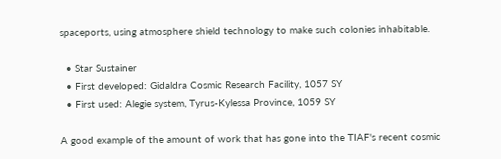spaceports, using atmosphere shield technology to make such colonies inhabitable.

  • Star Sustainer
  • First developed: Gidaldra Cosmic Research Facility, 1057 SY
  • First used: Alegie system, Tyrus-Kylessa Province, 1059 SY

A good example of the amount of work that has gone into the TIAF's recent cosmic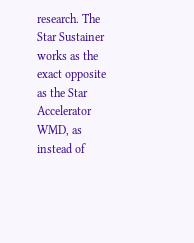research. The Star Sustainer works as the exact opposite as the Star Accelerator WMD, as instead of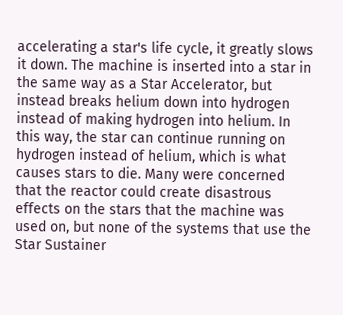accelerating a star's life cycle, it greatly slows it down. The machine is inserted into a star in the same way as a Star Accelerator, but instead breaks helium down into hydrogen instead of making hydrogen into helium. In this way, the star can continue running on hydrogen instead of helium, which is what causes stars to die. Many were concerned that the reactor could create disastrous effects on the stars that the machine was used on, but none of the systems that use the Star Sustainer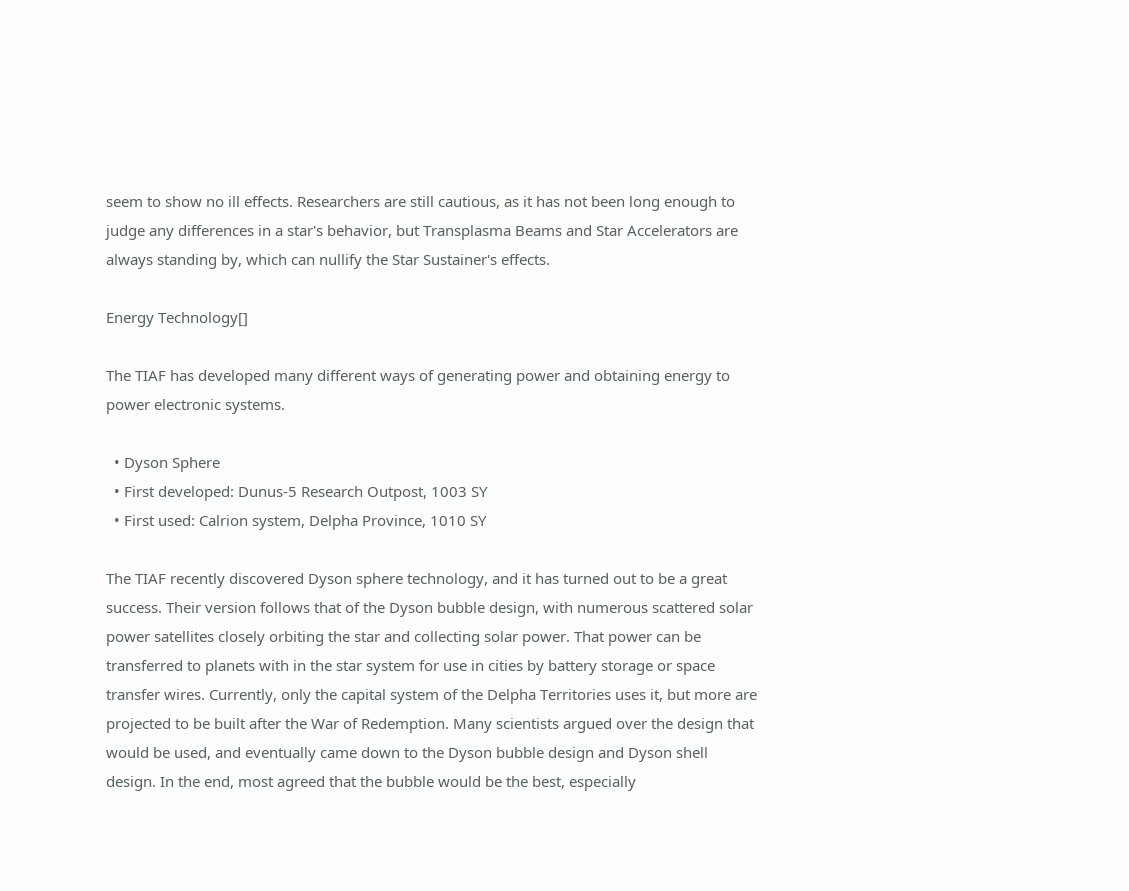seem to show no ill effects. Researchers are still cautious, as it has not been long enough to judge any differences in a star's behavior, but Transplasma Beams and Star Accelerators are always standing by, which can nullify the Star Sustainer's effects.

Energy Technology[]

The TIAF has developed many different ways of generating power and obtaining energy to power electronic systems.

  • Dyson Sphere
  • First developed: Dunus-5 Research Outpost, 1003 SY
  • First used: Calrion system, Delpha Province, 1010 SY

The TIAF recently discovered Dyson sphere technology, and it has turned out to be a great success. Their version follows that of the Dyson bubble design, with numerous scattered solar power satellites closely orbiting the star and collecting solar power. That power can be transferred to planets with in the star system for use in cities by battery storage or space transfer wires. Currently, only the capital system of the Delpha Territories uses it, but more are projected to be built after the War of Redemption. Many scientists argued over the design that would be used, and eventually came down to the Dyson bubble design and Dyson shell design. In the end, most agreed that the bubble would be the best, especially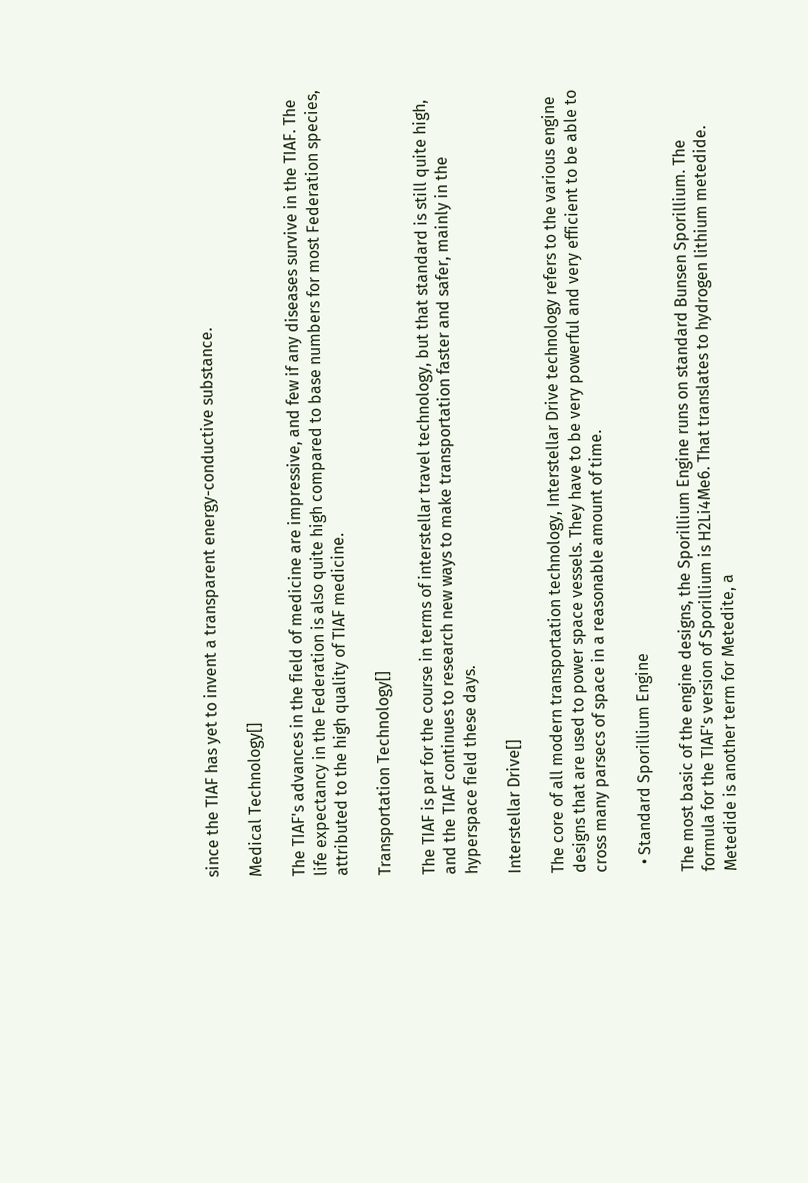since the TIAF has yet to invent a transparent energy-conductive substance.

Medical Technology[]

The TIAF's advances in the field of medicine are impressive, and few if any diseases survive in the TIAF. The life expectancy in the Federation is also quite high compared to base numbers for most Federation species, attributed to the high quality of TIAF medicine.

Transportation Technology[]

The TIAF is par for the course in terms of interstellar travel technology, but that standard is still quite high, and the TIAF continues to research new ways to make transportation faster and safer, mainly in the hyperspace field these days.

Interstellar Drive[]

The core of all modern transportation technology, Interstellar Drive technology refers to the various engine designs that are used to power space vessels. They have to be very powerful and very efficient to be able to cross many parsecs of space in a reasonable amount of time.

  • Standard Sporillium Engine

The most basic of the engine designs, the Sporillium Engine runs on standard Bunsen Sporillium. The formula for the TIAF's version of Sporillium is H2Li4Me6. That translates to hydrogen lithium metedide. Metedide is another term for Metedite, a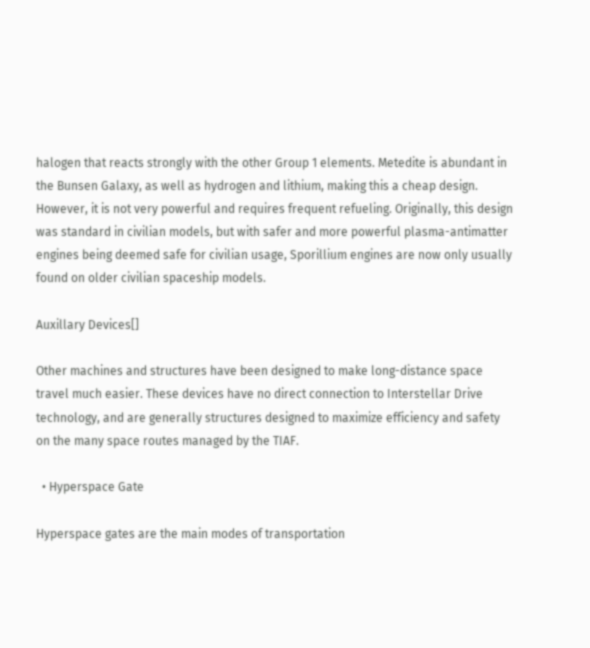halogen that reacts strongly with the other Group 1 elements. Metedite is abundant in the Bunsen Galaxy, as well as hydrogen and lithium, making this a cheap design. However, it is not very powerful and requires frequent refueling. Originally, this design was standard in civilian models, but with safer and more powerful plasma-antimatter engines being deemed safe for civilian usage, Sporillium engines are now only usually found on older civilian spaceship models.

Auxillary Devices[]

Other machines and structures have been designed to make long-distance space travel much easier. These devices have no direct connection to Interstellar Drive technology, and are generally structures designed to maximize efficiency and safety on the many space routes managed by the TIAF.

  • Hyperspace Gate

Hyperspace gates are the main modes of transportation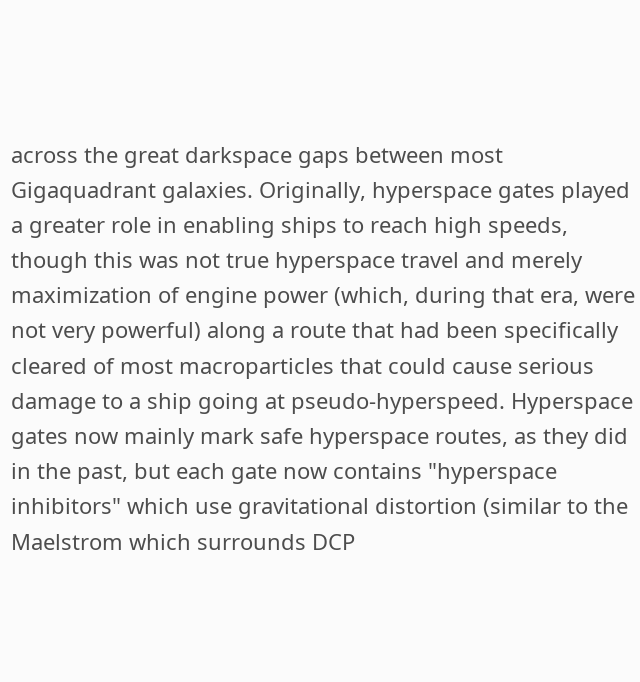across the great darkspace gaps between most Gigaquadrant galaxies. Originally, hyperspace gates played a greater role in enabling ships to reach high speeds, though this was not true hyperspace travel and merely maximization of engine power (which, during that era, were not very powerful) along a route that had been specifically cleared of most macroparticles that could cause serious damage to a ship going at pseudo-hyperspeed. Hyperspace gates now mainly mark safe hyperspace routes, as they did in the past, but each gate now contains "hyperspace inhibitors" which use gravitational distortion (similar to the Maelstrom which surrounds DCP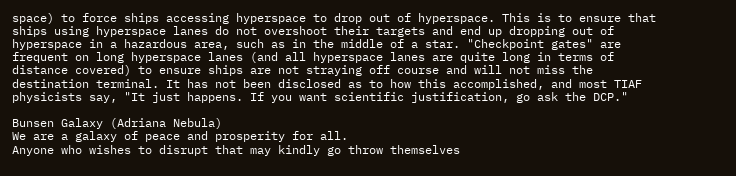space) to force ships accessing hyperspace to drop out of hyperspace. This is to ensure that ships using hyperspace lanes do not overshoot their targets and end up dropping out of hyperspace in a hazardous area, such as in the middle of a star. "Checkpoint gates" are frequent on long hyperspace lanes (and all hyperspace lanes are quite long in terms of distance covered) to ensure ships are not straying off course and will not miss the destination terminal. It has not been disclosed as to how this accomplished, and most TIAF physicists say, "It just happens. If you want scientific justification, go ask the DCP."

Bunsen Galaxy (Adriana Nebula)
We are a galaxy of peace and prosperity for all.
Anyone who wishes to disrupt that may kindly go throw themselves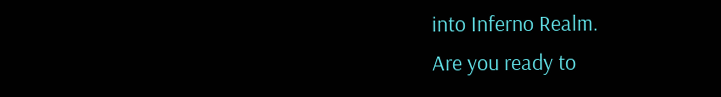into Inferno Realm.
Are you ready to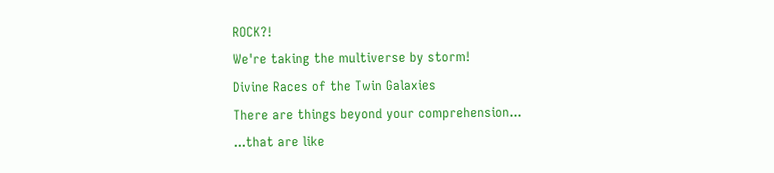ROCK?!
We're taking the multiverse by storm!
Divine Races of the Twin Galaxies
There are things beyond your comprehension...
...that are like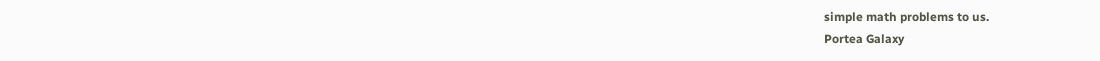simple math problems to us.
Portea Galaxy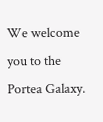We welcome you to the Portea Galaxy.